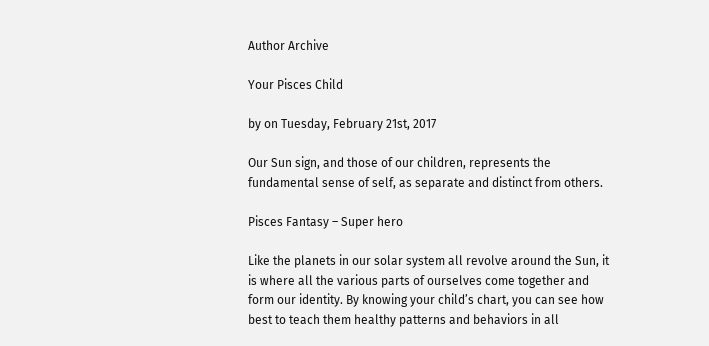Author Archive

Your Pisces Child

by on Tuesday, February 21st, 2017

Our Sun sign, and those of our children, represents the fundamental sense of self, as separate and distinct from others.

Pisces Fantasy – Super hero

Like the planets in our solar system all revolve around the Sun, it is where all the various parts of ourselves come together and form our identity. By knowing your child’s chart, you can see how best to teach them healthy patterns and behaviors in all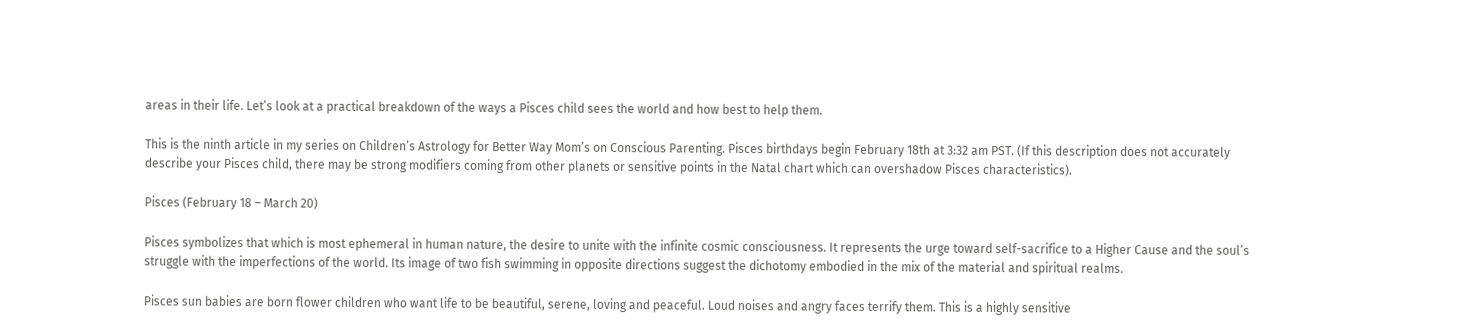areas in their life. Let’s look at a practical breakdown of the ways a Pisces child sees the world and how best to help them.

This is the ninth article in my series on Children’s Astrology for Better Way Mom’s on Conscious Parenting. Pisces birthdays begin February 18th at 3:32 am PST. (If this description does not accurately describe your Pisces child, there may be strong modifiers coming from other planets or sensitive points in the Natal chart which can overshadow Pisces characteristics).

Pisces (February 18 – March 20)

Pisces symbolizes that which is most ephemeral in human nature, the desire to unite with the infinite cosmic consciousness. It represents the urge toward self-sacrifice to a Higher Cause and the soul’s struggle with the imperfections of the world. Its image of two fish swimming in opposite directions suggest the dichotomy embodied in the mix of the material and spiritual realms.

Pisces sun babies are born flower children who want life to be beautiful, serene, loving and peaceful. Loud noises and angry faces terrify them. This is a highly sensitive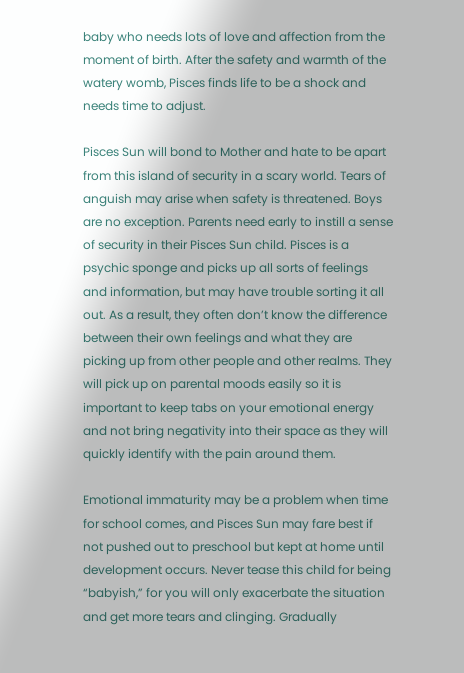baby who needs lots of love and affection from the moment of birth. After the safety and warmth of the watery womb, Pisces finds life to be a shock and needs time to adjust.

Pisces Sun will bond to Mother and hate to be apart from this island of security in a scary world. Tears of anguish may arise when safety is threatened. Boys are no exception. Parents need early to instill a sense of security in their Pisces Sun child. Pisces is a psychic sponge and picks up all sorts of feelings and information, but may have trouble sorting it all out. As a result, they often don’t know the difference between their own feelings and what they are picking up from other people and other realms. They will pick up on parental moods easily so it is important to keep tabs on your emotional energy and not bring negativity into their space as they will quickly identify with the pain around them.

Emotional immaturity may be a problem when time for school comes, and Pisces Sun may fare best if not pushed out to preschool but kept at home until development occurs. Never tease this child for being “babyish,” for you will only exacerbate the situation and get more tears and clinging. Gradually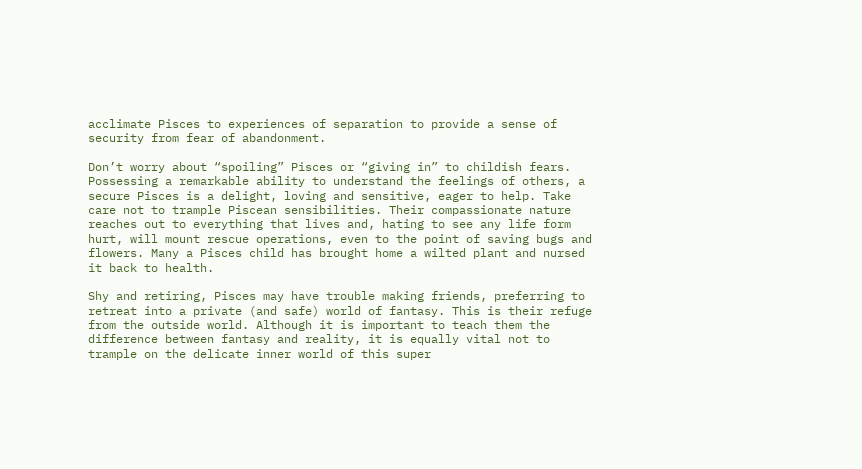acclimate Pisces to experiences of separation to provide a sense of security from fear of abandonment.

Don’t worry about “spoiling” Pisces or “giving in” to childish fears. Possessing a remarkable ability to understand the feelings of others, a secure Pisces is a delight, loving and sensitive, eager to help. Take care not to trample Piscean sensibilities. Their compassionate nature reaches out to everything that lives and, hating to see any life form hurt, will mount rescue operations, even to the point of saving bugs and flowers. Many a Pisces child has brought home a wilted plant and nursed it back to health.

Shy and retiring, Pisces may have trouble making friends, preferring to retreat into a private (and safe) world of fantasy. This is their refuge from the outside world. Although it is important to teach them the difference between fantasy and reality, it is equally vital not to trample on the delicate inner world of this super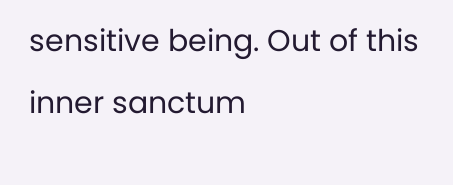sensitive being. Out of this inner sanctum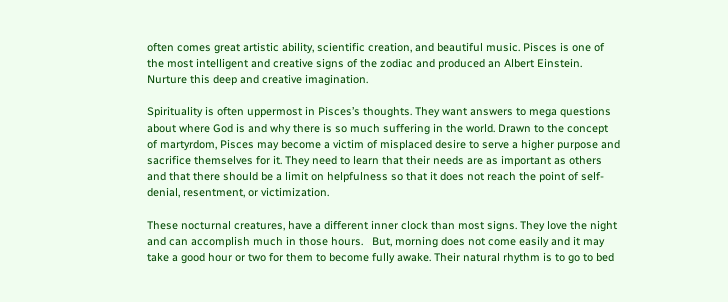often comes great artistic ability, scientific creation, and beautiful music. Pisces is one of the most intelligent and creative signs of the zodiac and produced an Albert Einstein. Nurture this deep and creative imagination.

Spirituality is often uppermost in Pisces’s thoughts. They want answers to mega questions about where God is and why there is so much suffering in the world. Drawn to the concept of martyrdom, Pisces may become a victim of misplaced desire to serve a higher purpose and sacrifice themselves for it. They need to learn that their needs are as important as others and that there should be a limit on helpfulness so that it does not reach the point of self-denial, resentment, or victimization.

These nocturnal creatures, have a different inner clock than most signs. They love the night and can accomplish much in those hours.   But, morning does not come easily and it may take a good hour or two for them to become fully awake. Their natural rhythm is to go to bed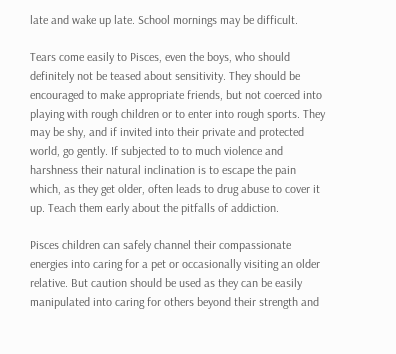late and wake up late. School mornings may be difficult.

Tears come easily to Pisces, even the boys, who should definitely not be teased about sensitivity. They should be encouraged to make appropriate friends, but not coerced into playing with rough children or to enter into rough sports. They may be shy, and if invited into their private and protected world, go gently. If subjected to to much violence and harshness their natural inclination is to escape the pain which, as they get older, often leads to drug abuse to cover it up. Teach them early about the pitfalls of addiction.

Pisces children can safely channel their compassionate energies into caring for a pet or occasionally visiting an older relative. But caution should be used as they can be easily manipulated into caring for others beyond their strength and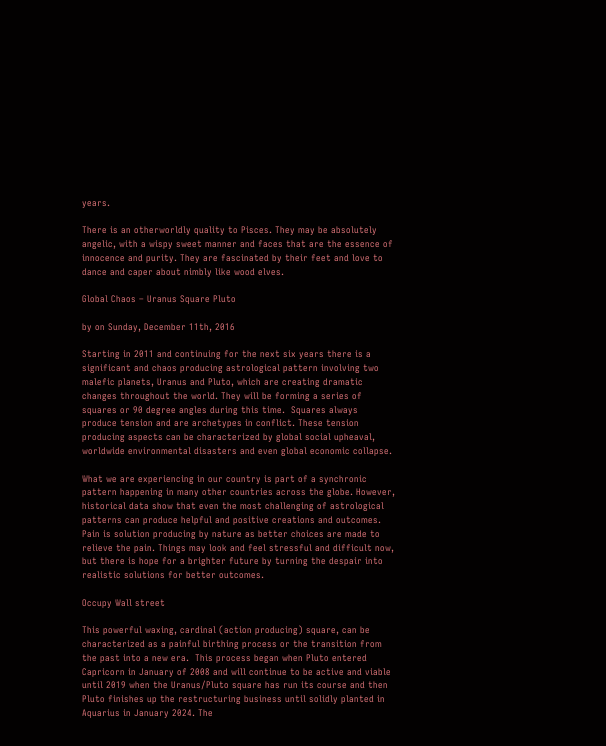years.

There is an otherworldly quality to Pisces. They may be absolutely angelic, with a wispy sweet manner and faces that are the essence of innocence and purity. They are fascinated by their feet and love to dance and caper about nimbly like wood elves.

Global Chaos – Uranus Square Pluto

by on Sunday, December 11th, 2016

Starting in 2011 and continuing for the next six years there is a significant and chaos producing astrological pattern involving two malefic planets, Uranus and Pluto, which are creating dramatic changes throughout the world. They will be forming a series of squares or 90 degree angles during this time.  Squares always produce tension and are archetypes in conflict. These tension producing aspects can be characterized by global social upheaval,  worldwide environmental disasters and even global economic collapse.

What we are experiencing in our country is part of a synchronic pattern happening in many other countries across the globe. However, historical data show that even the most challenging of astrological patterns can produce helpful and positive creations and outcomes.  Pain is solution producing by nature as better choices are made to relieve the pain. Things may look and feel stressful and difficult now, but there is hope for a brighter future by turning the despair into realistic solutions for better outcomes.

Occupy Wall street

This powerful waxing, cardinal (action producing) square, can be characterized as a painful birthing process or the transition from the past into a new era.  This process began when Pluto entered Capricorn in January of 2008 and will continue to be active and viable until 2019 when the Uranus/Pluto square has run its course and then Pluto finishes up the restructuring business until solidly planted in Aquarius in January 2024. The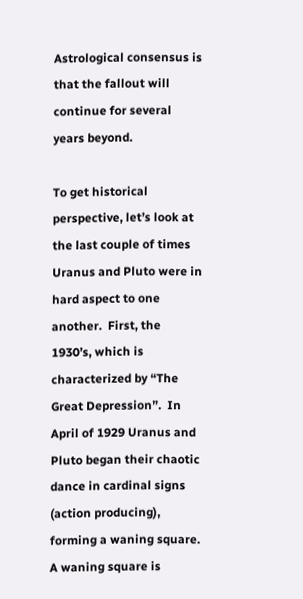Astrological consensus is that the fallout will continue for several years beyond.

To get historical perspective, let’s look at the last couple of times Uranus and Pluto were in hard aspect to one another.  First, the 1930’s, which is characterized by “The Great Depression”.  In April of 1929 Uranus and Pluto began their chaotic dance in cardinal signs (action producing), forming a waning square. A waning square is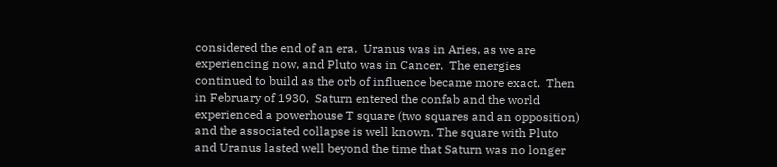considered the end of an era.  Uranus was in Aries, as we are experiencing now, and Pluto was in Cancer.  The energies continued to build as the orb of influence became more exact.  Then in February of 1930,  Saturn entered the confab and the world experienced a powerhouse T square (two squares and an opposition) and the associated collapse is well known. The square with Pluto and Uranus lasted well beyond the time that Saturn was no longer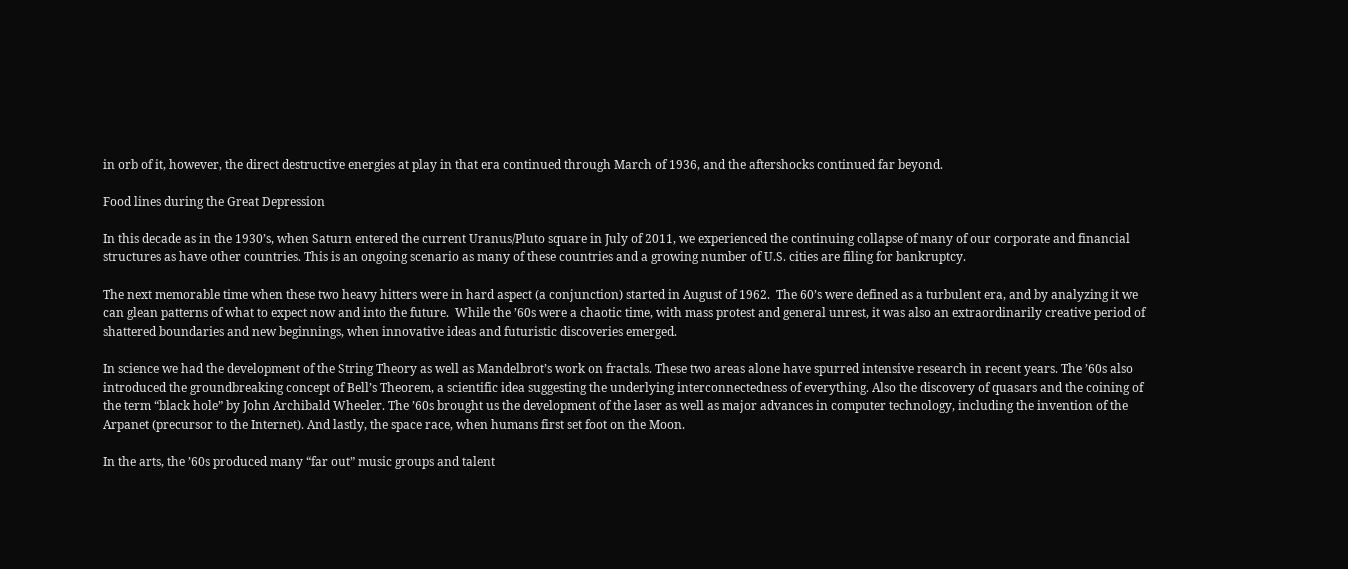in orb of it, however, the direct destructive energies at play in that era continued through March of 1936, and the aftershocks continued far beyond.

Food lines during the Great Depression

In this decade as in the 1930’s, when Saturn entered the current Uranus/Pluto square in July of 2011, we experienced the continuing collapse of many of our corporate and financial structures as have other countries. This is an ongoing scenario as many of these countries and a growing number of U.S. cities are filing for bankruptcy.

The next memorable time when these two heavy hitters were in hard aspect (a conjunction) started in August of 1962.  The 60’s were defined as a turbulent era, and by analyzing it we can glean patterns of what to expect now and into the future.  While the ’60s were a chaotic time, with mass protest and general unrest, it was also an extraordinarily creative period of shattered boundaries and new beginnings, when innovative ideas and futuristic discoveries emerged.

In science we had the development of the String Theory as well as Mandelbrot’s work on fractals. These two areas alone have spurred intensive research in recent years. The ’60s also introduced the groundbreaking concept of Bell’s Theorem, a scientific idea suggesting the underlying interconnectedness of everything. Also the discovery of quasars and the coining of the term “black hole” by John Archibald Wheeler. The ’60s brought us the development of the laser as well as major advances in computer technology, including the invention of the Arpanet (precursor to the Internet). And lastly, the space race, when humans first set foot on the Moon.

In the arts, the ’60s produced many “far out” music groups and talent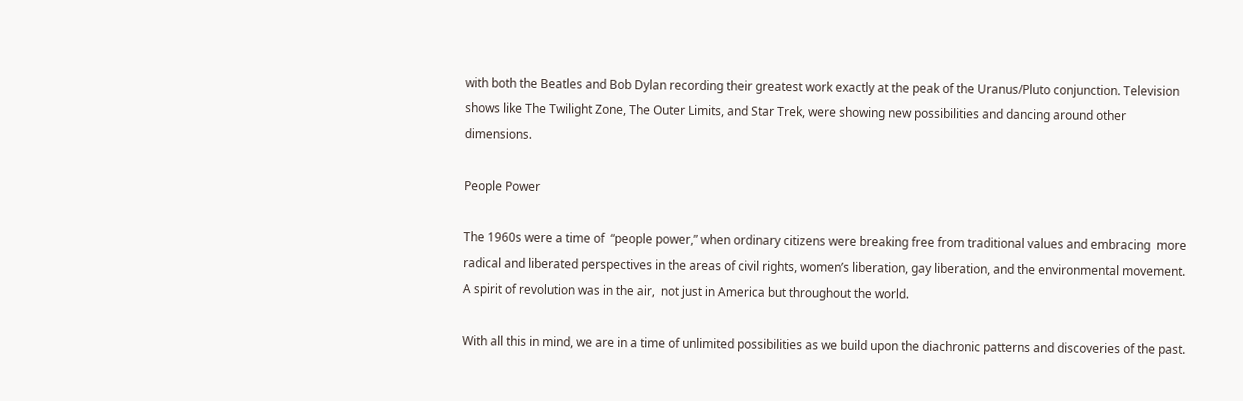with both the Beatles and Bob Dylan recording their greatest work exactly at the peak of the Uranus/Pluto conjunction. Television shows like The Twilight Zone, The Outer Limits, and Star Trek, were showing new possibilities and dancing around other dimensions.

People Power

The 1960s were a time of  “people power,” when ordinary citizens were breaking free from traditional values and embracing  more radical and liberated perspectives in the areas of civil rights, women’s liberation, gay liberation, and the environmental movement. A spirit of revolution was in the air,  not just in America but throughout the world.

With all this in mind, we are in a time of unlimited possibilities as we build upon the diachronic patterns and discoveries of the past.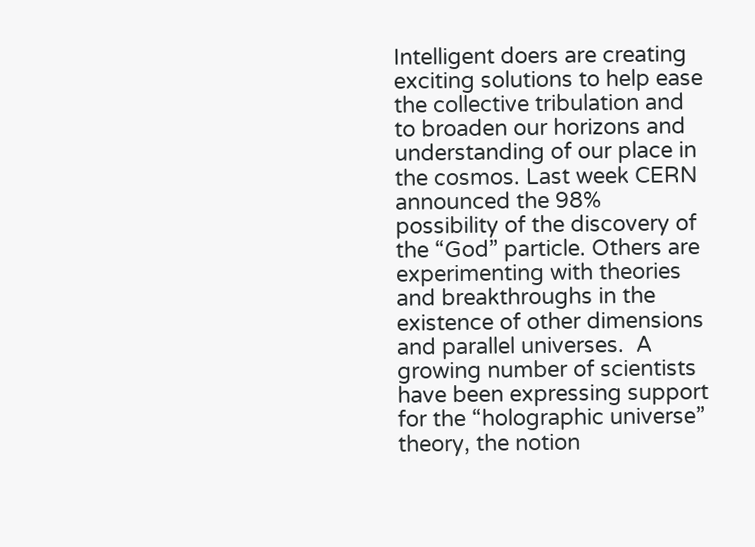Intelligent doers are creating exciting solutions to help ease the collective tribulation and to broaden our horizons and understanding of our place in the cosmos. Last week CERN announced the 98% possibility of the discovery of the “God” particle. Others are experimenting with theories and breakthroughs in the existence of other dimensions and parallel universes.  A growing number of scientists  have been expressing support for the “holographic universe” theory, the notion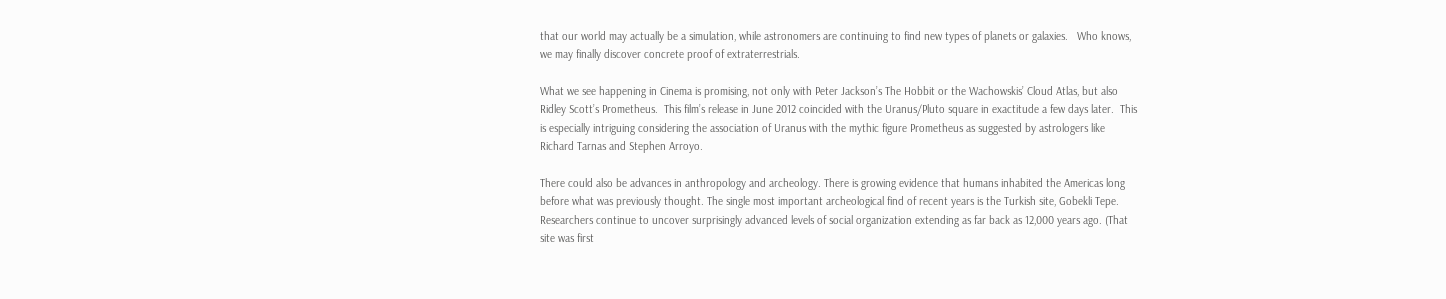that our world may actually be a simulation, while astronomers are continuing to find new types of planets or galaxies.   Who knows, we may finally discover concrete proof of extraterrestrials.

What we see happening in Cinema is promising, not only with Peter Jackson’s The Hobbit or the Wachowskis’ Cloud Atlas, but also Ridley Scott’s Prometheus.  This film’s release in June 2012 coincided with the Uranus/Pluto square in exactitude a few days later.  This is especially intriguing considering the association of Uranus with the mythic figure Prometheus as suggested by astrologers like Richard Tarnas and Stephen Arroyo.

There could also be advances in anthropology and archeology. There is growing evidence that humans inhabited the Americas long before what was previously thought. The single most important archeological find of recent years is the Turkish site, Gobekli Tepe. Researchers continue to uncover surprisingly advanced levels of social organization extending as far back as 12,000 years ago. (That site was first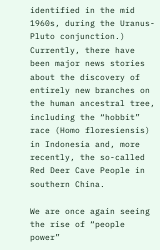identified in the mid 1960s, during the Uranus-Pluto conjunction.) Currently, there have been major news stories about the discovery of entirely new branches on the human ancestral tree, including the “hobbit” race (Homo floresiensis) in Indonesia and, more recently, the so-called Red Deer Cave People in southern China.

We are once again seeing the rise of “people power”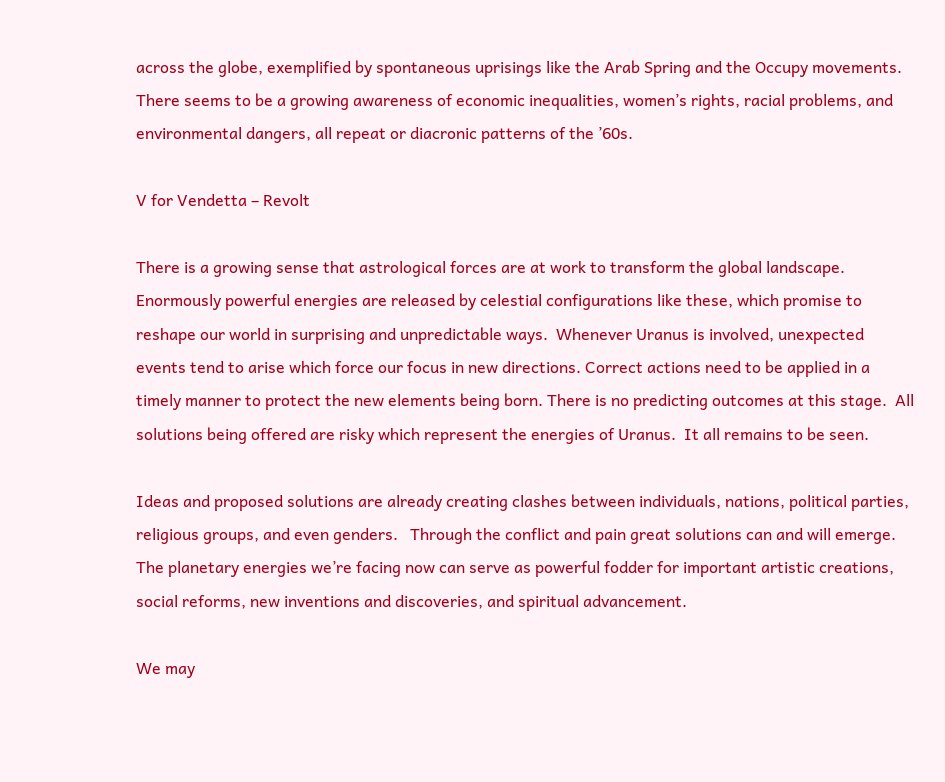across the globe, exemplified by spontaneous uprisings like the Arab Spring and the Occupy movements. There seems to be a growing awareness of economic inequalities, women’s rights, racial problems, and environmental dangers, all repeat or diacronic patterns of the ’60s.

V for Vendetta – Revolt

There is a growing sense that astrological forces are at work to transform the global landscape. Enormously powerful energies are released by celestial configurations like these, which promise to reshape our world in surprising and unpredictable ways.  Whenever Uranus is involved, unexpected events tend to arise which force our focus in new directions. Correct actions need to be applied in a timely manner to protect the new elements being born. There is no predicting outcomes at this stage.  All solutions being offered are risky which represent the energies of Uranus.  It all remains to be seen.

Ideas and proposed solutions are already creating clashes between individuals, nations, political parties, religious groups, and even genders.   Through the conflict and pain great solutions can and will emerge. The planetary energies we’re facing now can serve as powerful fodder for important artistic creations, social reforms, new inventions and discoveries, and spiritual advancement.

We may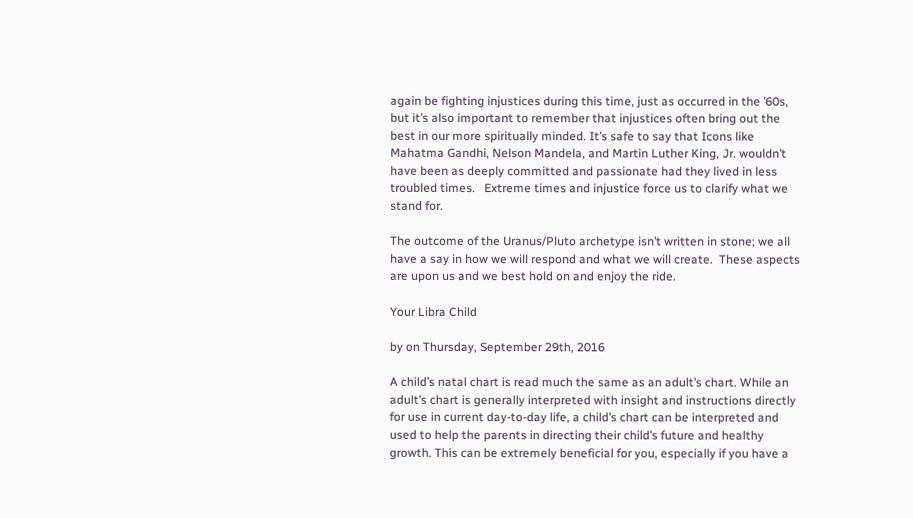again be fighting injustices during this time, just as occurred in the ’60s, but it’s also important to remember that injustices often bring out the best in our more spiritually minded. It’s safe to say that Icons like Mahatma Gandhi, Nelson Mandela, and Martin Luther King, Jr. wouldn’t have been as deeply committed and passionate had they lived in less troubled times.   Extreme times and injustice force us to clarify what we stand for.

The outcome of the Uranus/Pluto archetype isn’t written in stone; we all have a say in how we will respond and what we will create.  These aspects are upon us and we best hold on and enjoy the ride.

Your Libra Child

by on Thursday, September 29th, 2016

A child’s natal chart is read much the same as an adult’s chart. While an adult’s chart is generally interpreted with insight and instructions directly for use in current day-to-day life, a child’s chart can be interpreted and used to help the parents in directing their child’s future and healthy growth. This can be extremely beneficial for you, especially if you have a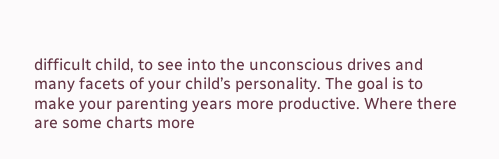difficult child, to see into the unconscious drives and many facets of your child’s personality. The goal is to make your parenting years more productive. Where there are some charts more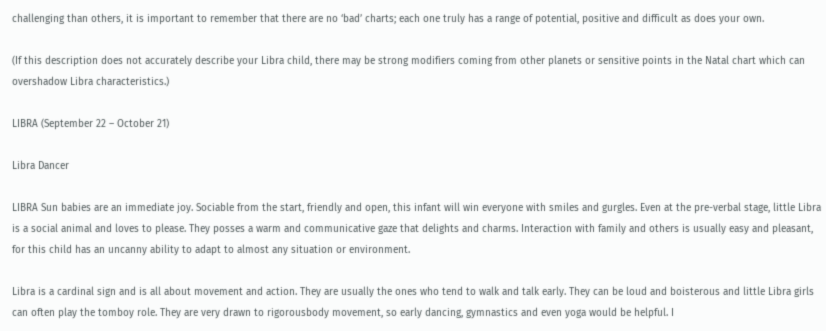challenging than others, it is important to remember that there are no ‘bad’ charts; each one truly has a range of potential, positive and difficult as does your own.

(If this description does not accurately describe your Libra child, there may be strong modifiers coming from other planets or sensitive points in the Natal chart which can overshadow Libra characteristics.)

LIBRA (September 22 – October 21)

Libra Dancer

LIBRA Sun babies are an immediate joy. Sociable from the start, friendly and open, this infant will win everyone with smiles and gurgles. Even at the pre-verbal stage, little Libra is a social animal and loves to please. They posses a warm and communicative gaze that delights and charms. Interaction with family and others is usually easy and pleasant, for this child has an uncanny ability to adapt to almost any situation or environment.

Libra is a cardinal sign and is all about movement and action. They are usually the ones who tend to walk and talk early. They can be loud and boisterous and little Libra girls can often play the tomboy role. They are very drawn to rigorousbody movement, so early dancing, gymnastics and even yoga would be helpful. I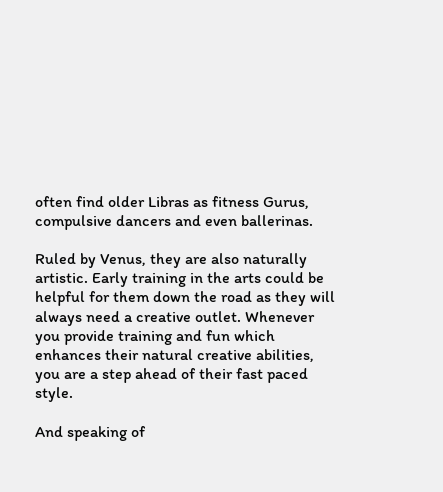often find older Libras as fitness Gurus, compulsive dancers and even ballerinas.

Ruled by Venus, they are also naturally artistic. Early training in the arts could be helpful for them down the road as they will always need a creative outlet. Whenever you provide training and fun which enhances their natural creative abilities, you are a step ahead of their fast paced style.

And speaking of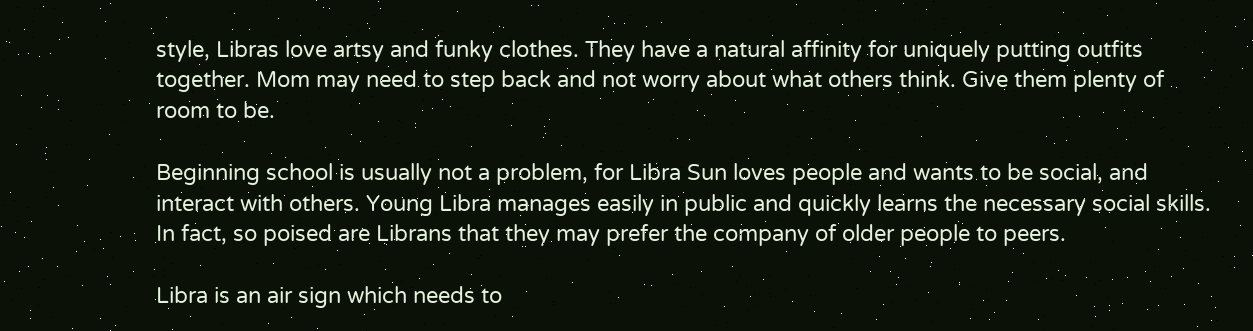style, Libras love artsy and funky clothes. They have a natural affinity for uniquely putting outfits together. Mom may need to step back and not worry about what others think. Give them plenty of room to be.

Beginning school is usually not a problem, for Libra Sun loves people and wants to be social, and interact with others. Young Libra manages easily in public and quickly learns the necessary social skills. In fact, so poised are Librans that they may prefer the company of older people to peers.

Libra is an air sign which needs to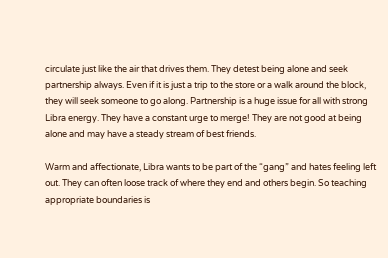circulate just like the air that drives them. They detest being alone and seek partnership always. Even if it is just a trip to the store or a walk around the block, they will seek someone to go along. Partnership is a huge issue for all with strong Libra energy. They have a constant urge to merge! They are not good at being alone and may have a steady stream of best friends.

Warm and affectionate, Libra wants to be part of the “gang” and hates feeling left out. They can often loose track of where they end and others begin. So teaching appropriate boundaries is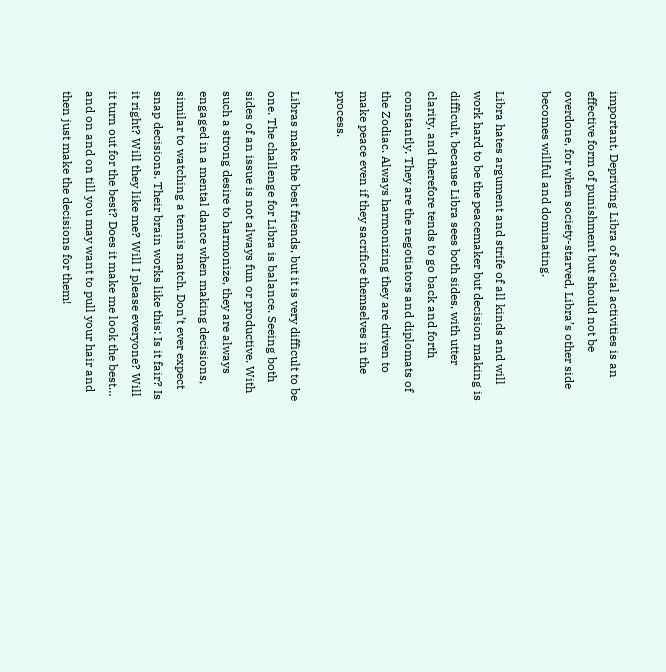important. Depriving Libra of social activities is an effective form of punishment but should not be overdone, for when society-starved, Libra’s other side becomes willful and dominating.

Libra hates argument and strife of all kinds and will work hard to be the peacemaker but decision making is difficult, because Libra sees both sides, with utter clarity, and therefore tends to go back and forth constantly. They are the negotiators and diplomats of the Zodiac. Always harmonizing they are driven to make peace even if they sacrifice themselves in the process.

Libras make the best friends, but it is very difficult to be one. The challenge for Libra is balance. Seeing both sides of an issue is not always fun or productive. With such a strong desire to harmonize, they are always engaged in a mental dance when making decisions, similar to watching a tennis match. Don’t ever expect snap decisions. Their brain works like this: Is it fair? Is it right? Will they like me? Will I please everyone? Will it turn out for the best? Does it make me look the best… and on and on till you may want to pull your hair and then just make the decisions for them!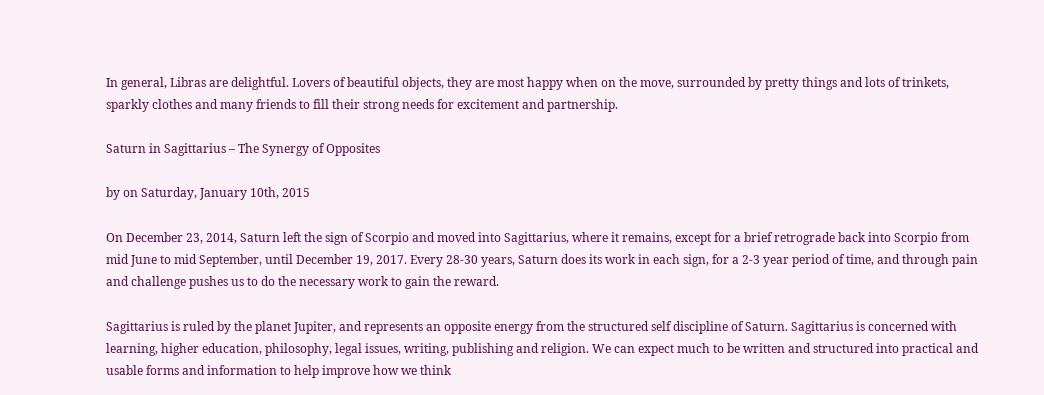In general, Libras are delightful. Lovers of beautiful objects, they are most happy when on the move, surrounded by pretty things and lots of trinkets, sparkly clothes and many friends to fill their strong needs for excitement and partnership.

Saturn in Sagittarius – The Synergy of Opposites

by on Saturday, January 10th, 2015

On December 23, 2014, Saturn left the sign of Scorpio and moved into Sagittarius, where it remains, except for a brief retrograde back into Scorpio from mid June to mid September, until December 19, 2017. Every 28-30 years, Saturn does its work in each sign, for a 2-3 year period of time, and through pain and challenge pushes us to do the necessary work to gain the reward.

Sagittarius is ruled by the planet Jupiter, and represents an opposite energy from the structured self discipline of Saturn. Sagittarius is concerned with learning, higher education, philosophy, legal issues, writing, publishing and religion. We can expect much to be written and structured into practical and usable forms and information to help improve how we think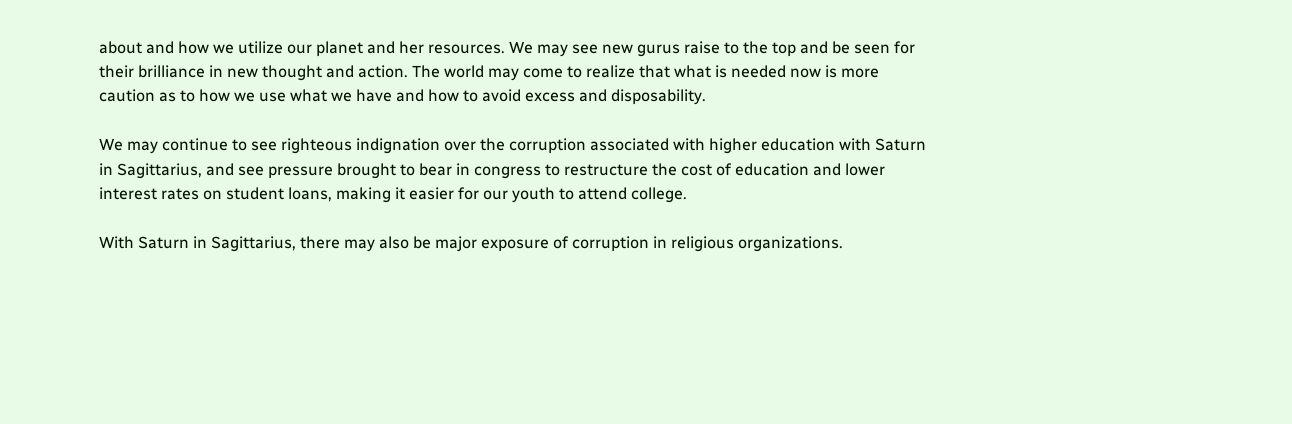about and how we utilize our planet and her resources. We may see new gurus raise to the top and be seen for their brilliance in new thought and action. The world may come to realize that what is needed now is more caution as to how we use what we have and how to avoid excess and disposability.

We may continue to see righteous indignation over the corruption associated with higher education with Saturn in Sagittarius, and see pressure brought to bear in congress to restructure the cost of education and lower interest rates on student loans, making it easier for our youth to attend college.

With Saturn in Sagittarius, there may also be major exposure of corruption in religious organizations.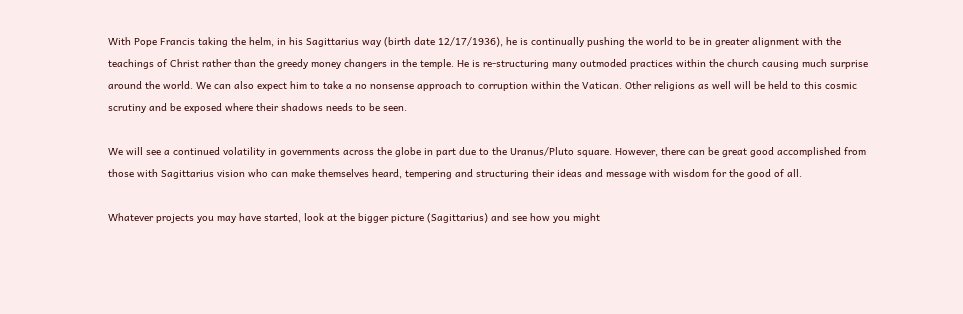With Pope Francis taking the helm, in his Sagittarius way (birth date 12/17/1936), he is continually pushing the world to be in greater alignment with the teachings of Christ rather than the greedy money changers in the temple. He is re-structuring many outmoded practices within the church causing much surprise around the world. We can also expect him to take a no nonsense approach to corruption within the Vatican. Other religions as well will be held to this cosmic scrutiny and be exposed where their shadows needs to be seen.

We will see a continued volatility in governments across the globe in part due to the Uranus/Pluto square. However, there can be great good accomplished from those with Sagittarius vision who can make themselves heard, tempering and structuring their ideas and message with wisdom for the good of all.

Whatever projects you may have started, look at the bigger picture (Sagittarius) and see how you might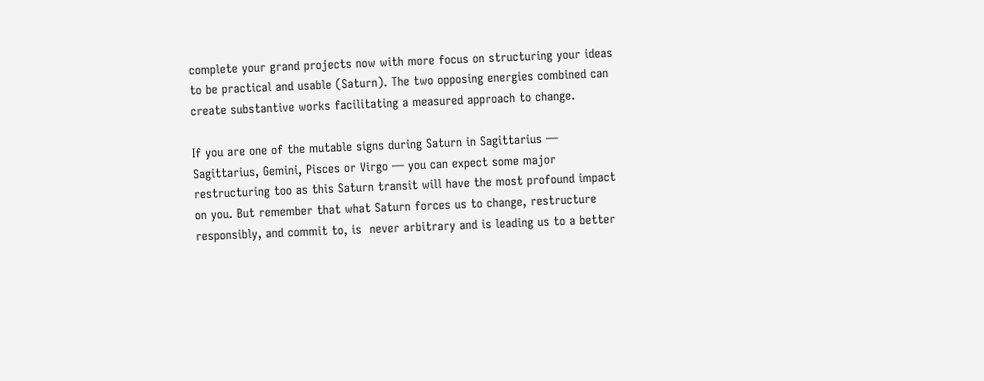complete your grand projects now with more focus on structuring your ideas to be practical and usable (Saturn). The two opposing energies combined can create substantive works facilitating a measured approach to change.

If you are one of the mutable signs during Saturn in Sagittarius — Sagittarius, Gemini, Pisces or Virgo — you can expect some major restructuring too as this Saturn transit will have the most profound impact on you. But remember that what Saturn forces us to change, restructure responsibly, and commit to, is  never arbitrary and is leading us to a better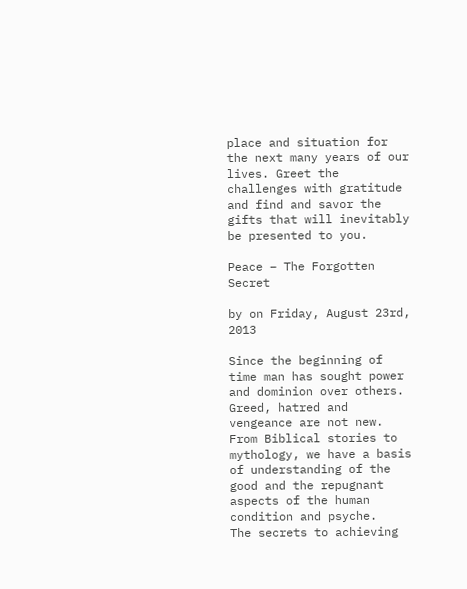place and situation for the next many years of our lives. Greet the challenges with gratitude and find and savor the gifts that will inevitably be presented to you.

Peace – The Forgotten Secret

by on Friday, August 23rd, 2013

Since the beginning of time man has sought power and dominion over others.  Greed, hatred and vengeance are not new. From Biblical stories to mythology, we have a basis of understanding of the good and the repugnant aspects of the human condition and psyche.   The secrets to achieving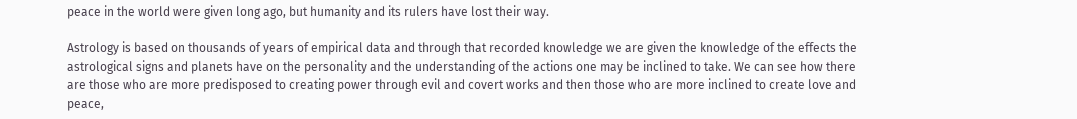peace in the world were given long ago, but humanity and its rulers have lost their way.

Astrology is based on thousands of years of empirical data and through that recorded knowledge we are given the knowledge of the effects the astrological signs and planets have on the personality and the understanding of the actions one may be inclined to take. We can see how there are those who are more predisposed to creating power through evil and covert works and then those who are more inclined to create love and peace,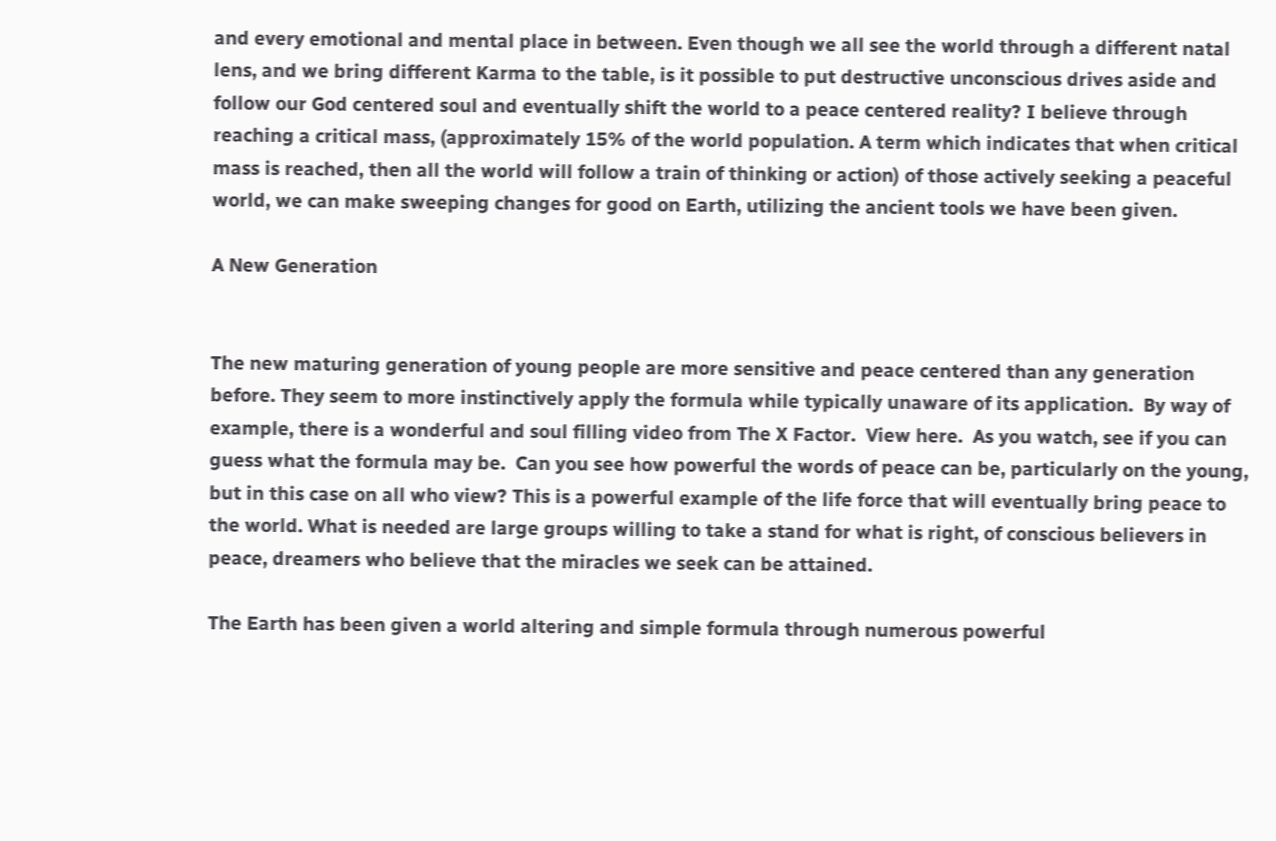and every emotional and mental place in between. Even though we all see the world through a different natal lens, and we bring different Karma to the table, is it possible to put destructive unconscious drives aside and follow our God centered soul and eventually shift the world to a peace centered reality? I believe through reaching a critical mass, (approximately 15% of the world population. A term which indicates that when critical mass is reached, then all the world will follow a train of thinking or action) of those actively seeking a peaceful world, we can make sweeping changes for good on Earth, utilizing the ancient tools we have been given.

A New Generation


The new maturing generation of young people are more sensitive and peace centered than any generation before. They seem to more instinctively apply the formula while typically unaware of its application.  By way of example, there is a wonderful and soul filling video from The X Factor.  View here.  As you watch, see if you can guess what the formula may be.  Can you see how powerful the words of peace can be, particularly on the young, but in this case on all who view? This is a powerful example of the life force that will eventually bring peace to the world. What is needed are large groups willing to take a stand for what is right, of conscious believers in peace, dreamers who believe that the miracles we seek can be attained.

The Earth has been given a world altering and simple formula through numerous powerful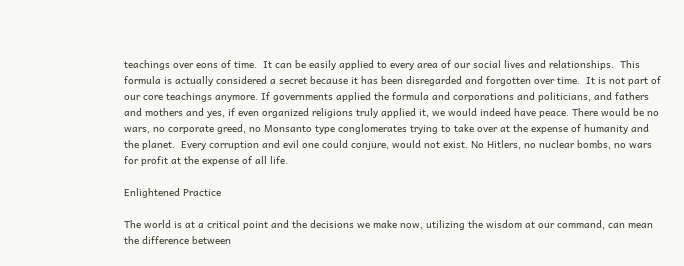teachings over eons of time.  It can be easily applied to every area of our social lives and relationships.  This formula is actually considered a secret because it has been disregarded and forgotten over time.  It is not part of our core teachings anymore. If governments applied the formula and corporations and politicians, and fathers and mothers and yes, if even organized religions truly applied it, we would indeed have peace. There would be no wars, no corporate greed, no Monsanto type conglomerates trying to take over at the expense of humanity and the planet.  Every corruption and evil one could conjure, would not exist. No Hitlers, no nuclear bombs, no wars for profit at the expense of all life.

Enlightened Practice

The world is at a critical point and the decisions we make now, utilizing the wisdom at our command, can mean the difference between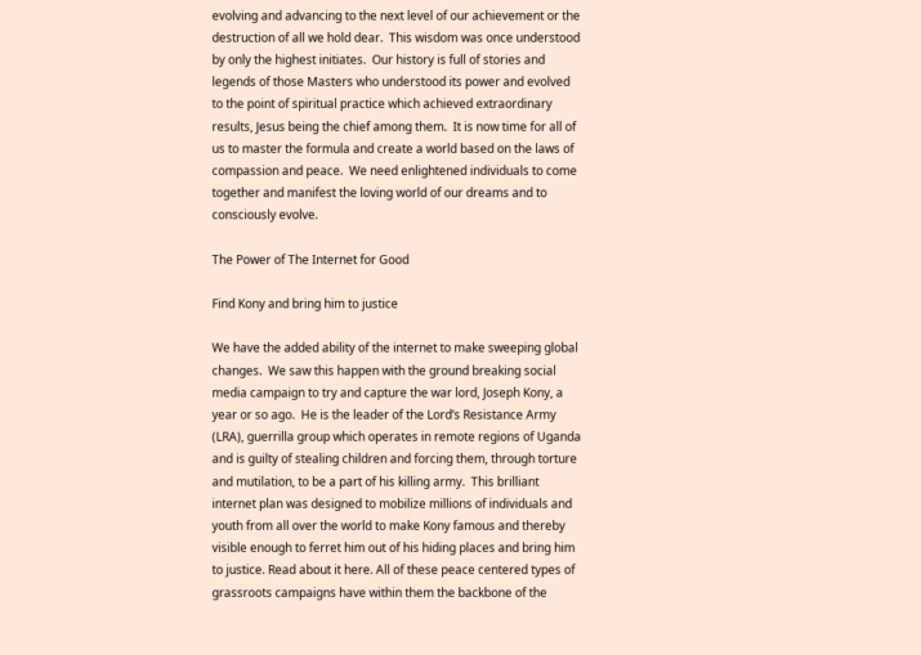evolving and advancing to the next level of our achievement or the destruction of all we hold dear.  This wisdom was once understood by only the highest initiates.  Our history is full of stories and legends of those Masters who understood its power and evolved to the point of spiritual practice which achieved extraordinary results, Jesus being the chief among them.  It is now time for all of us to master the formula and create a world based on the laws of compassion and peace.  We need enlightened individuals to come together and manifest the loving world of our dreams and to consciously evolve.

The Power of The Internet for Good

Find Kony and bring him to justice

We have the added ability of the internet to make sweeping global changes.  We saw this happen with the ground breaking social media campaign to try and capture the war lord, Joseph Kony, a year or so ago.  He is the leader of the Lord’s Resistance Army (LRA), guerrilla group which operates in remote regions of Uganda and is guilty of stealing children and forcing them, through torture and mutilation, to be a part of his killing army.  This brilliant internet plan was designed to mobilize millions of individuals and youth from all over the world to make Kony famous and thereby visible enough to ferret him out of his hiding places and bring him to justice. Read about it here. All of these peace centered types of grassroots campaigns have within them the backbone of the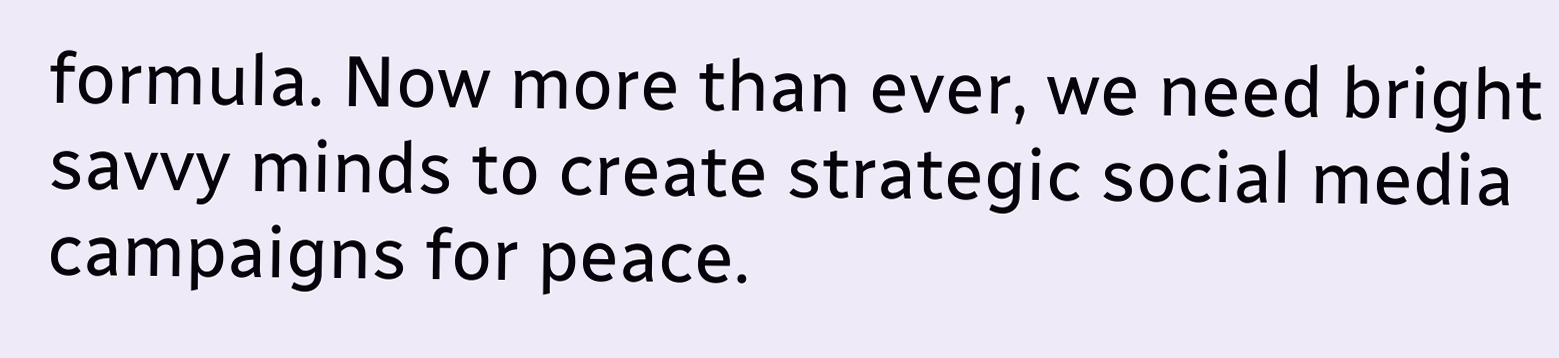formula. Now more than ever, we need bright savvy minds to create strategic social media campaigns for peace.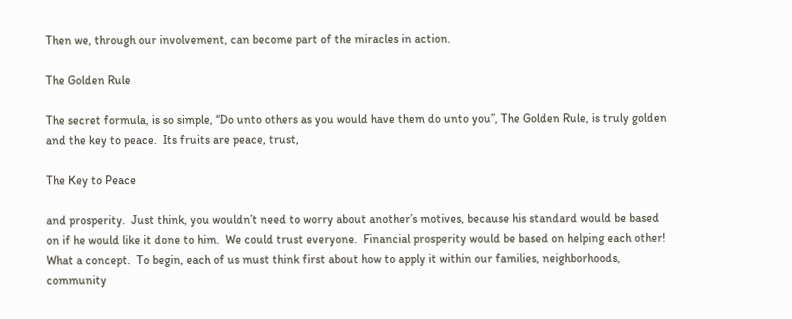Then we, through our involvement, can become part of the miracles in action.

The Golden Rule

The secret formula, is so simple, “Do unto others as you would have them do unto you”, The Golden Rule, is truly golden and the key to peace.  Its fruits are peace, trust,

The Key to Peace

and prosperity.  Just think, you wouldn’t need to worry about another’s motives, because his standard would be based on if he would like it done to him.  We could trust everyone.  Financial prosperity would be based on helping each other! What a concept.  To begin, each of us must think first about how to apply it within our families, neighborhoods, community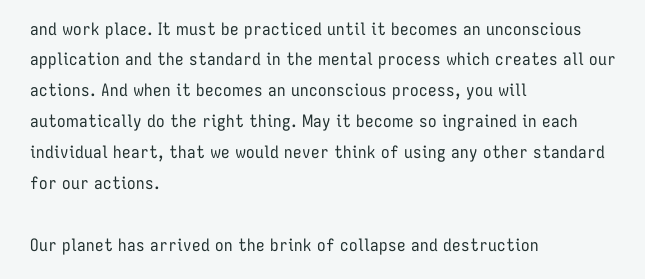and work place. It must be practiced until it becomes an unconscious application and the standard in the mental process which creates all our actions. And when it becomes an unconscious process, you will automatically do the right thing. May it become so ingrained in each individual heart, that we would never think of using any other standard for our actions.

Our planet has arrived on the brink of collapse and destruction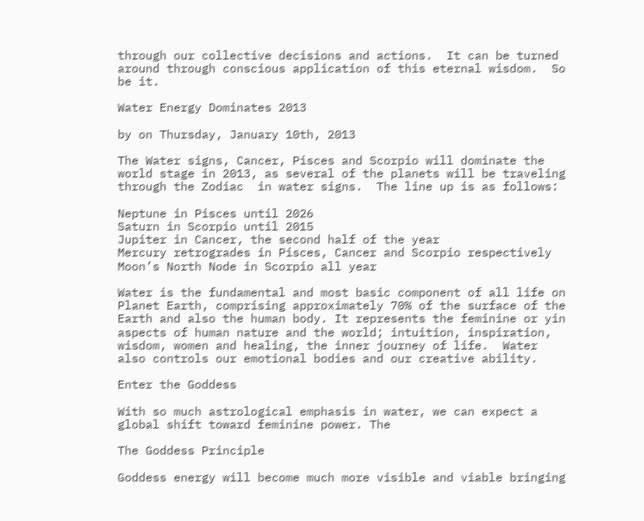through our collective decisions and actions.  It can be turned around through conscious application of this eternal wisdom.  So be it.

Water Energy Dominates 2013

by on Thursday, January 10th, 2013

The Water signs, Cancer, Pisces and Scorpio will dominate the world stage in 2013, as several of the planets will be traveling through the Zodiac  in water signs.  The line up is as follows:

Neptune in Pisces until 2026
Saturn in Scorpio until 2015
Jupiter in Cancer, the second half of the year
Mercury retrogrades in Pisces, Cancer and Scorpio respectively
Moon’s North Node in Scorpio all year

Water is the fundamental and most basic component of all life on Planet Earth, comprising approximately 70% of the surface of the Earth and also the human body. It represents the feminine or yin aspects of human nature and the world; intuition, inspiration, wisdom, women and healing, the inner journey of life.  Water also controls our emotional bodies and our creative ability.

Enter the Goddess

With so much astrological emphasis in water, we can expect a global shift toward feminine power. The

The Goddess Principle

Goddess energy will become much more visible and viable bringing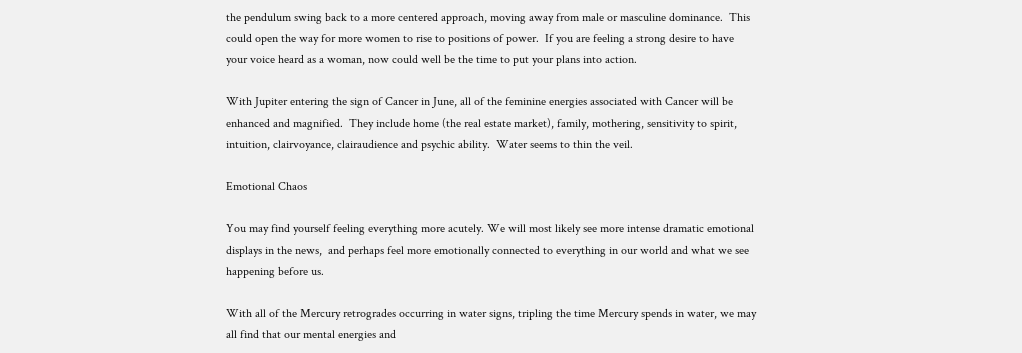the pendulum swing back to a more centered approach, moving away from male or masculine dominance.  This could open the way for more women to rise to positions of power.  If you are feeling a strong desire to have your voice heard as a woman, now could well be the time to put your plans into action.

With Jupiter entering the sign of Cancer in June, all of the feminine energies associated with Cancer will be enhanced and magnified.  They include home (the real estate market), family, mothering, sensitivity to spirit, intuition, clairvoyance, clairaudience and psychic ability.  Water seems to thin the veil.

Emotional Chaos

You may find yourself feeling everything more acutely. We will most likely see more intense dramatic emotional displays in the news,  and perhaps feel more emotionally connected to everything in our world and what we see happening before us.

With all of the Mercury retrogrades occurring in water signs, tripling the time Mercury spends in water, we may all find that our mental energies and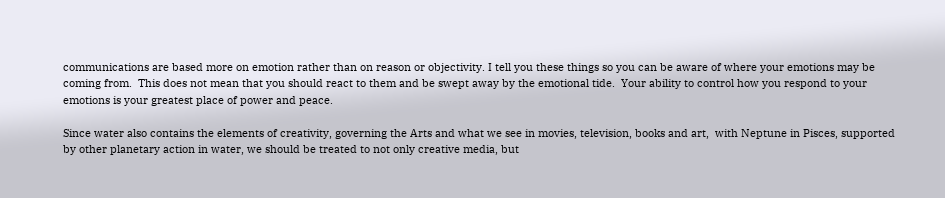communications are based more on emotion rather than on reason or objectivity. I tell you these things so you can be aware of where your emotions may be coming from.  This does not mean that you should react to them and be swept away by the emotional tide.  Your ability to control how you respond to your emotions is your greatest place of power and peace.

Since water also contains the elements of creativity, governing the Arts and what we see in movies, television, books and art,  with Neptune in Pisces, supported by other planetary action in water, we should be treated to not only creative media, but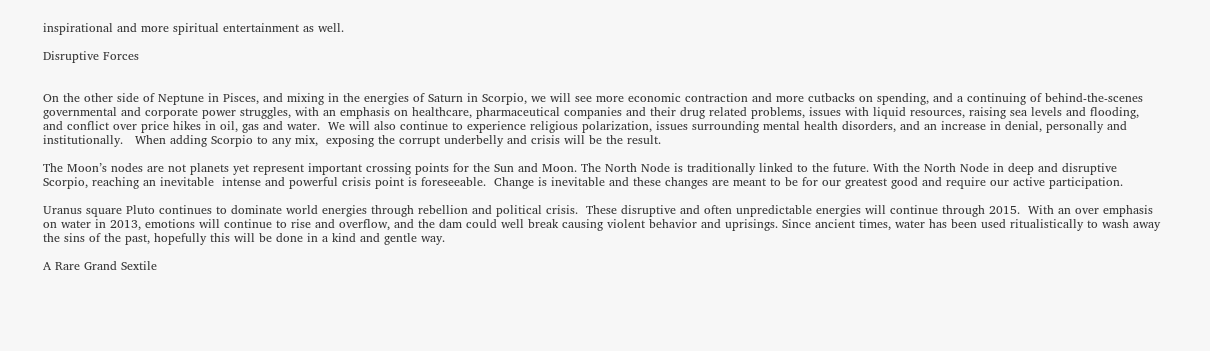inspirational and more spiritual entertainment as well.

Disruptive Forces


On the other side of Neptune in Pisces, and mixing in the energies of Saturn in Scorpio, we will see more economic contraction and more cutbacks on spending, and a continuing of behind-the-scenes governmental and corporate power struggles, with an emphasis on healthcare, pharmaceutical companies and their drug related problems, issues with liquid resources, raising sea levels and flooding, and conflict over price hikes in oil, gas and water.  We will also continue to experience religious polarization, issues surrounding mental health disorders, and an increase in denial, personally and institutionally.   When adding Scorpio to any mix,  exposing the corrupt underbelly and crisis will be the result.

The Moon’s nodes are not planets yet represent important crossing points for the Sun and Moon. The North Node is traditionally linked to the future. With the North Node in deep and disruptive Scorpio, reaching an inevitable  intense and powerful crisis point is foreseeable.  Change is inevitable and these changes are meant to be for our greatest good and require our active participation.

Uranus square Pluto continues to dominate world energies through rebellion and political crisis.  These disruptive and often unpredictable energies will continue through 2015.  With an over emphasis on water in 2013, emotions will continue to rise and overflow, and the dam could well break causing violent behavior and uprisings. Since ancient times, water has been used ritualistically to wash away the sins of the past, hopefully this will be done in a kind and gentle way.

A Rare Grand Sextile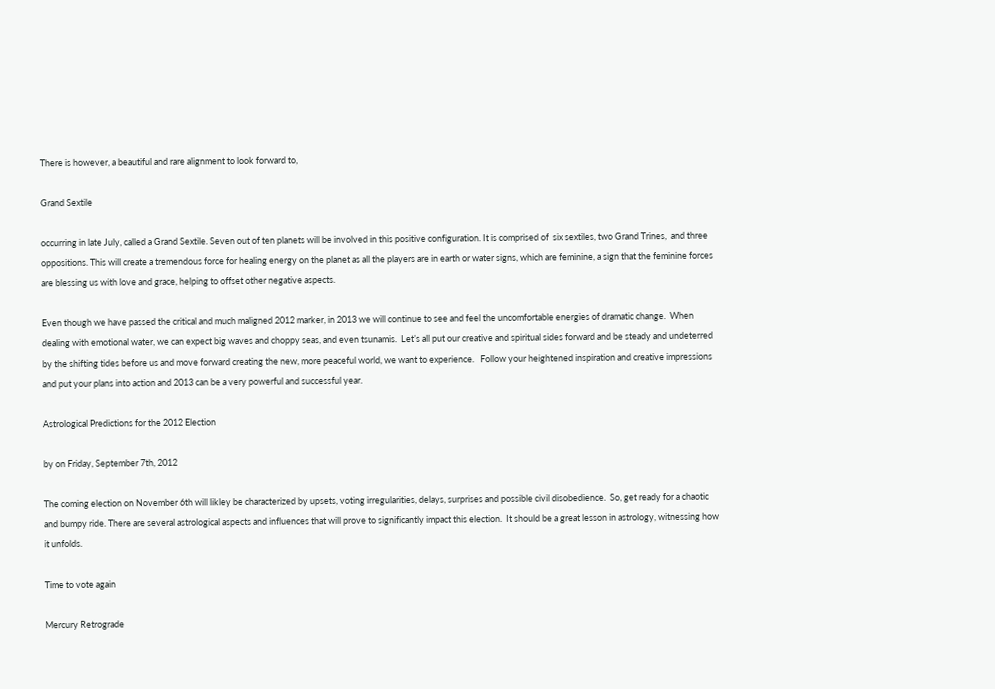There is however, a beautiful and rare alignment to look forward to,

Grand Sextile

occurring in late July, called a Grand Sextile. Seven out of ten planets will be involved in this positive configuration. It is comprised of  six sextiles, two Grand Trines,  and three oppositions. This will create a tremendous force for healing energy on the planet as all the players are in earth or water signs, which are feminine, a sign that the feminine forces are blessing us with love and grace, helping to offset other negative aspects.

Even though we have passed the critical and much maligned 2012 marker, in 2013 we will continue to see and feel the uncomfortable energies of dramatic change.  When dealing with emotional water, we can expect big waves and choppy seas, and even tsunamis.  Let’s all put our creative and spiritual sides forward and be steady and undeterred by the shifting tides before us and move forward creating the new, more peaceful world, we want to experience.   Follow your heightened inspiration and creative impressions and put your plans into action and 2013 can be a very powerful and successful year.

Astrological Predictions for the 2012 Election

by on Friday, September 7th, 2012

The coming election on November 6th will likley be characterized by upsets, voting irregularities, delays, surprises and possible civil disobedience.  So, get ready for a chaotic and bumpy ride. There are several astrological aspects and influences that will prove to significantly impact this election.  It should be a great lesson in astrology, witnessing how it unfolds.

Time to vote again

Mercury Retrograde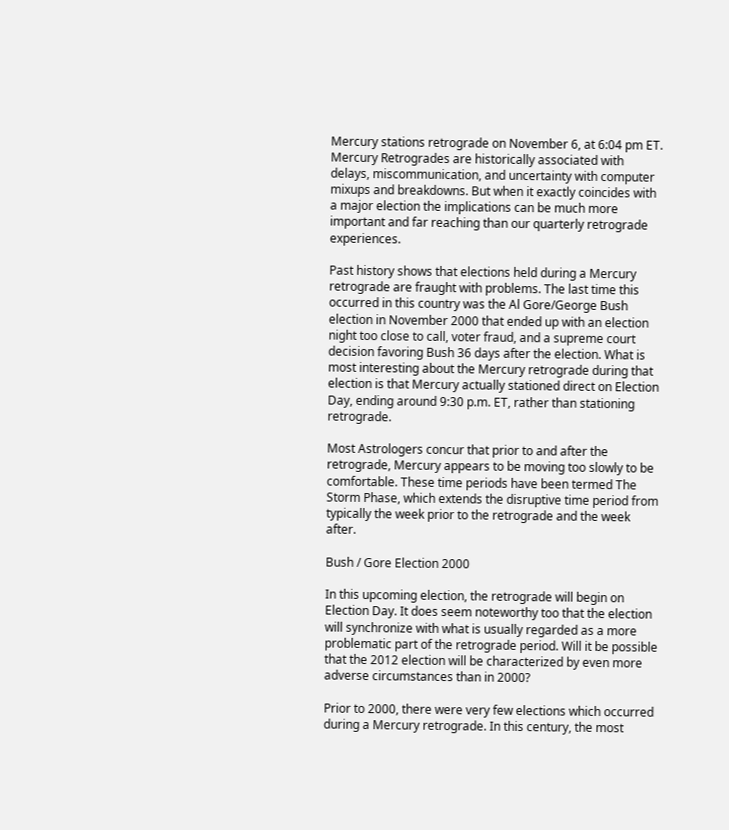Mercury stations retrograde on November 6, at 6:04 pm ET. Mercury Retrogrades are historically associated with delays, miscommunication, and uncertainty with computer mixups and breakdowns. But when it exactly coincides with a major election the implications can be much more important and far reaching than our quarterly retrograde experiences.

Past history shows that elections held during a Mercury retrograde are fraught with problems. The last time this occurred in this country was the Al Gore/George Bush election in November 2000 that ended up with an election night too close to call, voter fraud, and a supreme court decision favoring Bush 36 days after the election. What is most interesting about the Mercury retrograde during that election is that Mercury actually stationed direct on Election Day, ending around 9:30 p.m. ET, rather than stationing retrograde.

Most Astrologers concur that prior to and after the retrograde, Mercury appears to be moving too slowly to be comfortable. These time periods have been termed The Storm Phase, which extends the disruptive time period from typically the week prior to the retrograde and the week after.

Bush / Gore Election 2000

In this upcoming election, the retrograde will begin on Election Day. It does seem noteworthy too that the election will synchronize with what is usually regarded as a more problematic part of the retrograde period. Will it be possible that the 2012 election will be characterized by even more adverse circumstances than in 2000?

Prior to 2000, there were very few elections which occurred during a Mercury retrograde. In this century, the most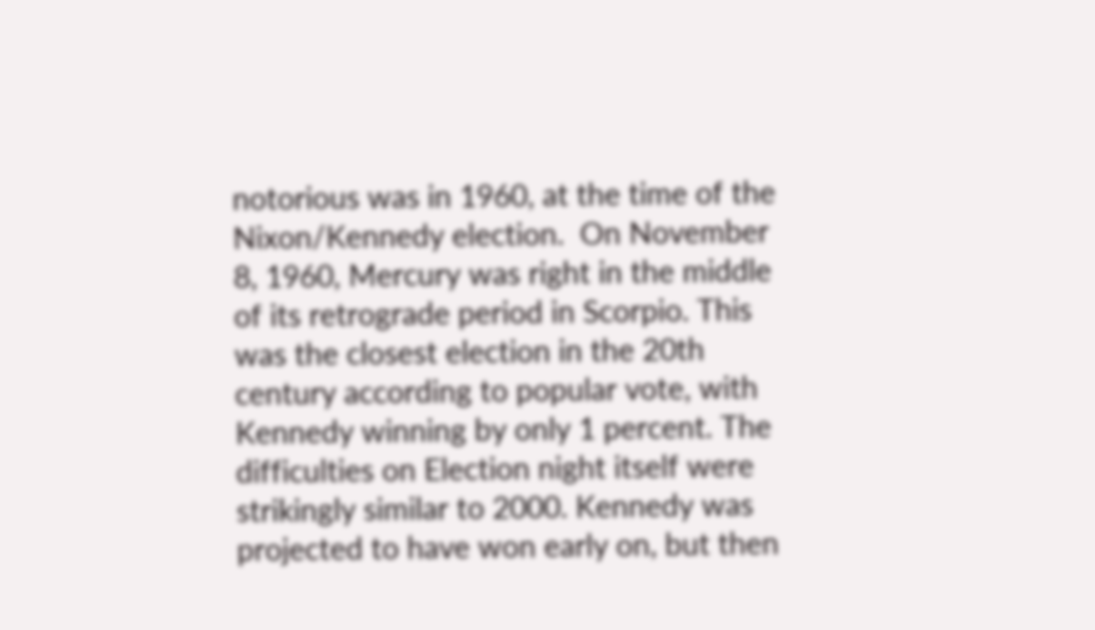notorious was in 1960, at the time of the Nixon/Kennedy election.  On November 8, 1960, Mercury was right in the middle of its retrograde period in Scorpio. This was the closest election in the 20th century according to popular vote, with Kennedy winning by only 1 percent. The difficulties on Election night itself were strikingly similar to 2000. Kennedy was projected to have won early on, but then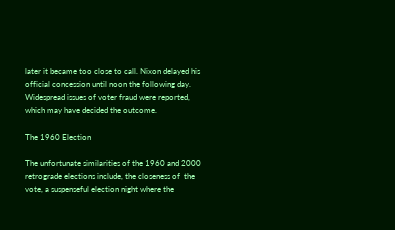later it became too close to call. Nixon delayed his official concession until noon the following day. Widespread issues of voter fraud were reported, which may have decided the outcome.

The 1960 Election

The unfortunate similarities of the 1960 and 2000 retrograde elections include, the closeness of  the vote, a suspenseful election night where the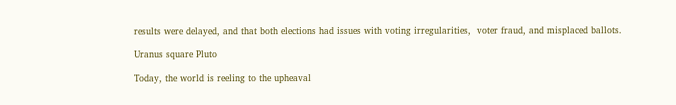results were delayed, and that both elections had issues with voting irregularities,  voter fraud, and misplaced ballots.

Uranus square Pluto

Today, the world is reeling to the upheaval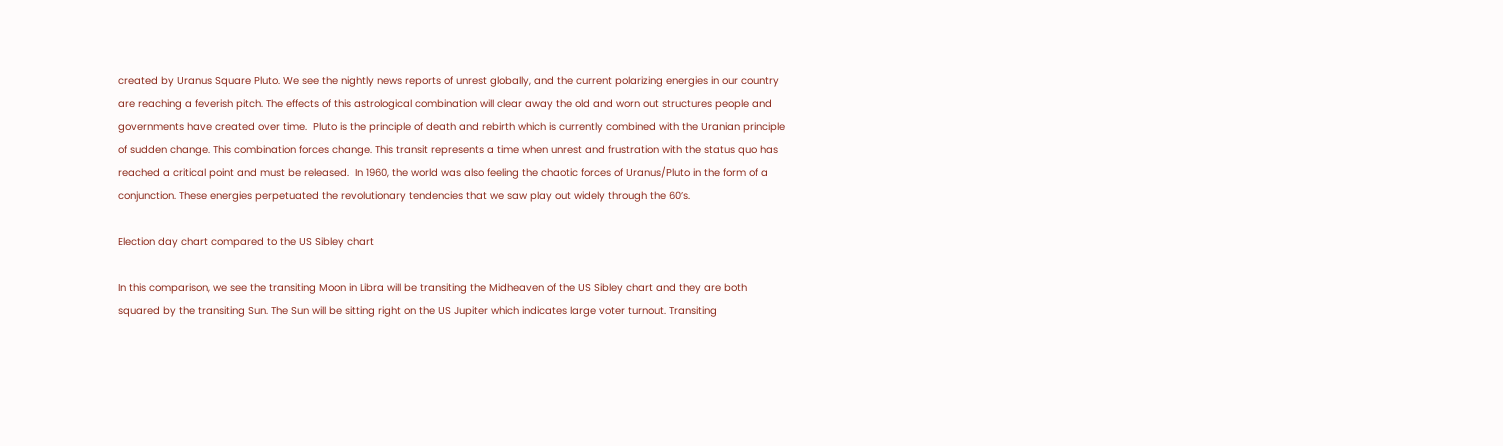created by Uranus Square Pluto. We see the nightly news reports of unrest globally, and the current polarizing energies in our country are reaching a feverish pitch. The effects of this astrological combination will clear away the old and worn out structures people and governments have created over time.  Pluto is the principle of death and rebirth which is currently combined with the Uranian principle of sudden change. This combination forces change. This transit represents a time when unrest and frustration with the status quo has reached a critical point and must be released.  In 1960, the world was also feeling the chaotic forces of Uranus/Pluto in the form of a conjunction. These energies perpetuated the revolutionary tendencies that we saw play out widely through the 60’s.

Election day chart compared to the US Sibley chart

In this comparison, we see the transiting Moon in Libra will be transiting the Midheaven of the US Sibley chart and they are both squared by the transiting Sun. The Sun will be sitting right on the US Jupiter which indicates large voter turnout. Transiting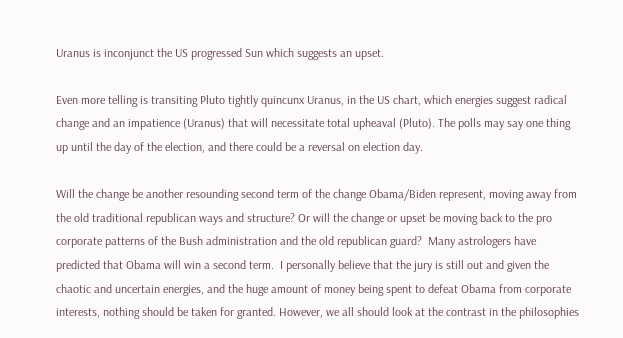Uranus is inconjunct the US progressed Sun which suggests an upset.

Even more telling is transiting Pluto tightly quincunx Uranus, in the US chart, which energies suggest radical change and an impatience (Uranus) that will necessitate total upheaval (Pluto). The polls may say one thing up until the day of the election, and there could be a reversal on election day.

Will the change be another resounding second term of the change Obama/Biden represent, moving away from the old traditional republican ways and structure? Or will the change or upset be moving back to the pro corporate patterns of the Bush administration and the old republican guard?  Many astrologers have predicted that Obama will win a second term.  I personally believe that the jury is still out and given the chaotic and uncertain energies, and the huge amount of money being spent to defeat Obama from corporate interests, nothing should be taken for granted. However, we all should look at the contrast in the philosophies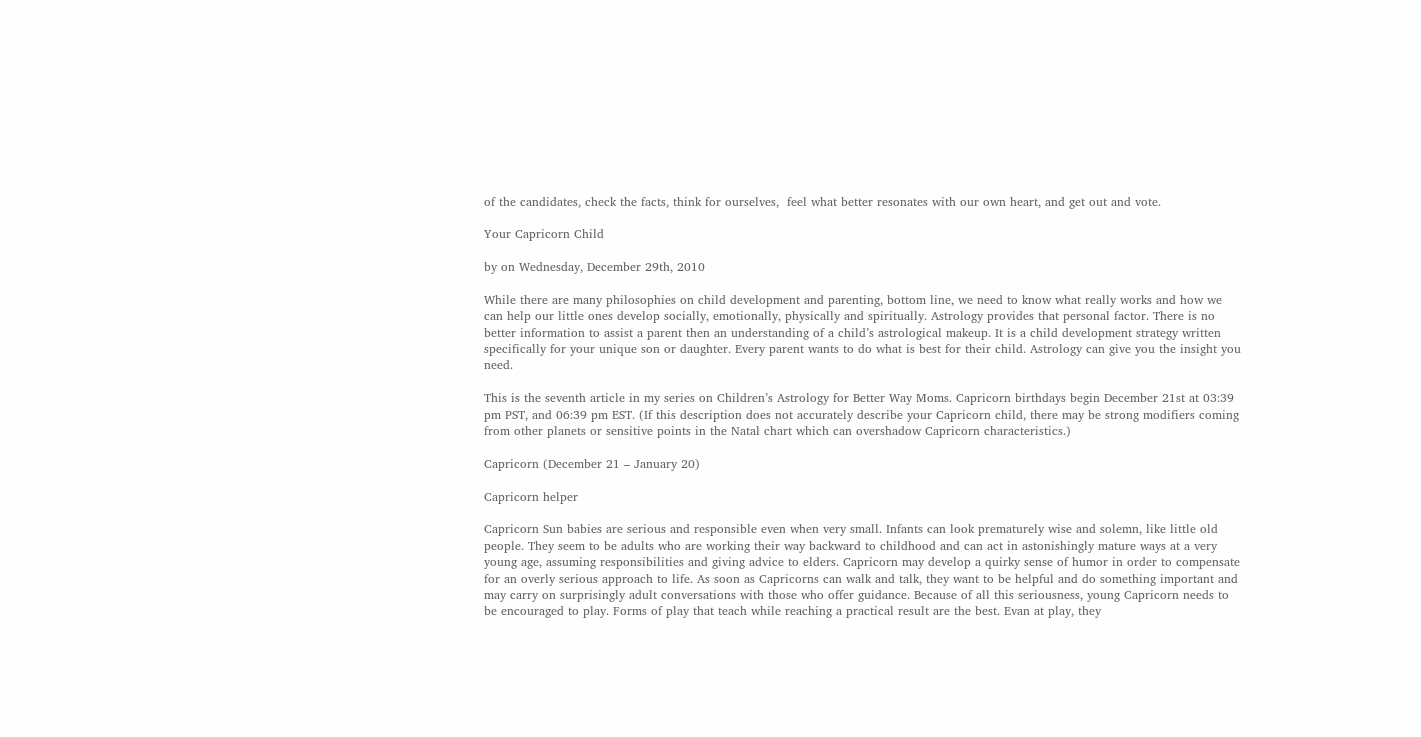of the candidates, check the facts, think for ourselves,  feel what better resonates with our own heart, and get out and vote.

Your Capricorn Child

by on Wednesday, December 29th, 2010

While there are many philosophies on child development and parenting, bottom line, we need to know what really works and how we can help our little ones develop socially, emotionally, physically and spiritually. Astrology provides that personal factor. There is no better information to assist a parent then an understanding of a child’s astrological makeup. It is a child development strategy written specifically for your unique son or daughter. Every parent wants to do what is best for their child. Astrology can give you the insight you need.

This is the seventh article in my series on Children’s Astrology for Better Way Moms. Capricorn birthdays begin December 21st at 03:39 pm PST, and 06:39 pm EST. (If this description does not accurately describe your Capricorn child, there may be strong modifiers coming from other planets or sensitive points in the Natal chart which can overshadow Capricorn characteristics.)

Capricorn (December 21 – January 20)

Capricorn helper

Capricorn Sun babies are serious and responsible even when very small. Infants can look prematurely wise and solemn, like little old people. They seem to be adults who are working their way backward to childhood and can act in astonishingly mature ways at a very young age, assuming responsibilities and giving advice to elders. Capricorn may develop a quirky sense of humor in order to compensate for an overly serious approach to life. As soon as Capricorns can walk and talk, they want to be helpful and do something important and may carry on surprisingly adult conversations with those who offer guidance. Because of all this seriousness, young Capricorn needs to be encouraged to play. Forms of play that teach while reaching a practical result are the best. Evan at play, they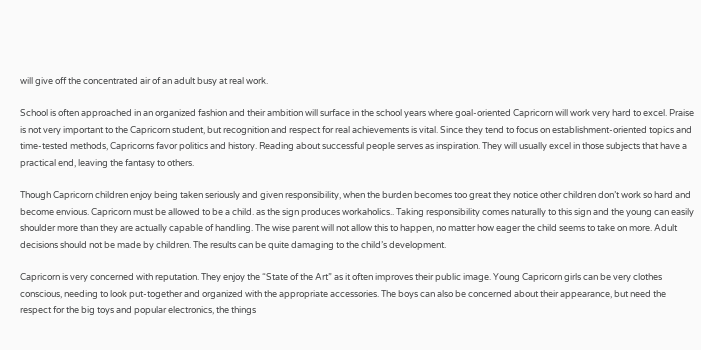will give off the concentrated air of an adult busy at real work.

School is often approached in an organized fashion and their ambition will surface in the school years where goal-oriented Capricorn will work very hard to excel. Praise is not very important to the Capricorn student, but recognition and respect for real achievements is vital. Since they tend to focus on establishment-oriented topics and time-tested methods, Capricorns favor politics and history. Reading about successful people serves as inspiration. They will usually excel in those subjects that have a practical end, leaving the fantasy to others.

Though Capricorn children enjoy being taken seriously and given responsibility, when the burden becomes too great they notice other children don’t work so hard and become envious. Capricorn must be allowed to be a child. as the sign produces workaholics.. Taking responsibility comes naturally to this sign and the young can easily shoulder more than they are actually capable of handling. The wise parent will not allow this to happen, no matter how eager the child seems to take on more. Adult decisions should not be made by children. The results can be quite damaging to the child’s development.

Capricorn is very concerned with reputation. They enjoy the “State of the Art” as it often improves their public image. Young Capricorn girls can be very clothes conscious, needing to look put-together and organized with the appropriate accessories. The boys can also be concerned about their appearance, but need the respect for the big toys and popular electronics, the things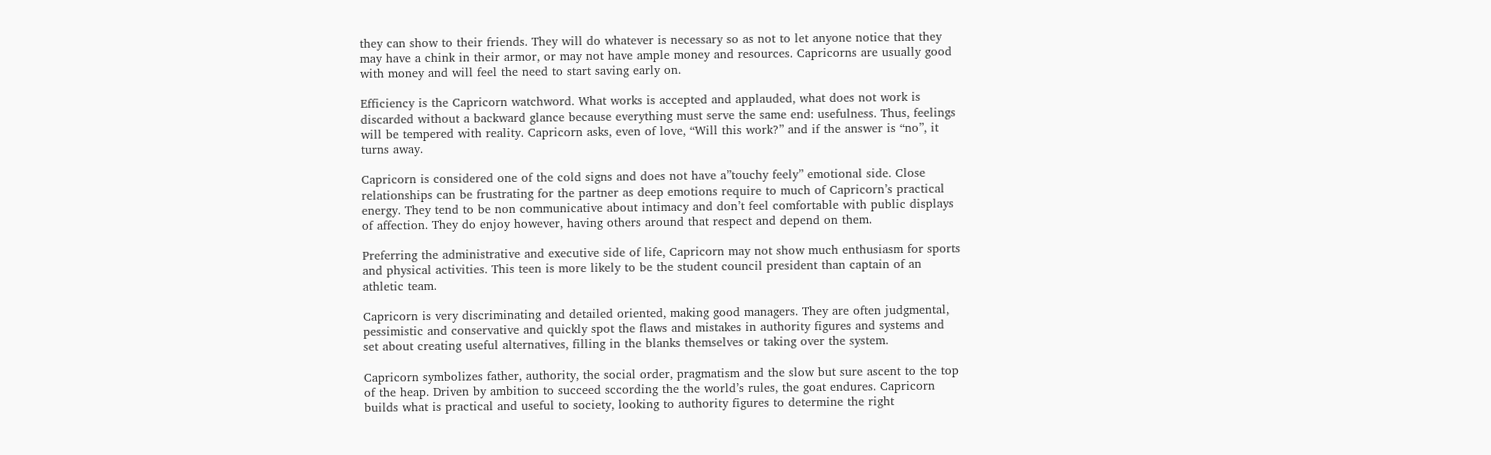they can show to their friends. They will do whatever is necessary so as not to let anyone notice that they may have a chink in their armor, or may not have ample money and resources. Capricorns are usually good with money and will feel the need to start saving early on.

Efficiency is the Capricorn watchword. What works is accepted and applauded, what does not work is discarded without a backward glance because everything must serve the same end: usefulness. Thus, feelings will be tempered with reality. Capricorn asks, even of love, “Will this work?” and if the answer is “no”, it turns away.

Capricorn is considered one of the cold signs and does not have a”touchy feely” emotional side. Close relationships can be frustrating for the partner as deep emotions require to much of Capricorn’s practical energy. They tend to be non communicative about intimacy and don’t feel comfortable with public displays of affection. They do enjoy however, having others around that respect and depend on them.

Preferring the administrative and executive side of life, Capricorn may not show much enthusiasm for sports and physical activities. This teen is more likely to be the student council president than captain of an athletic team.

Capricorn is very discriminating and detailed oriented, making good managers. They are often judgmental, pessimistic and conservative and quickly spot the flaws and mistakes in authority figures and systems and set about creating useful alternatives, filling in the blanks themselves or taking over the system.

Capricorn symbolizes father, authority, the social order, pragmatism and the slow but sure ascent to the top of the heap. Driven by ambition to succeed sccording the the world’s rules, the goat endures. Capricorn builds what is practical and useful to society, looking to authority figures to determine the right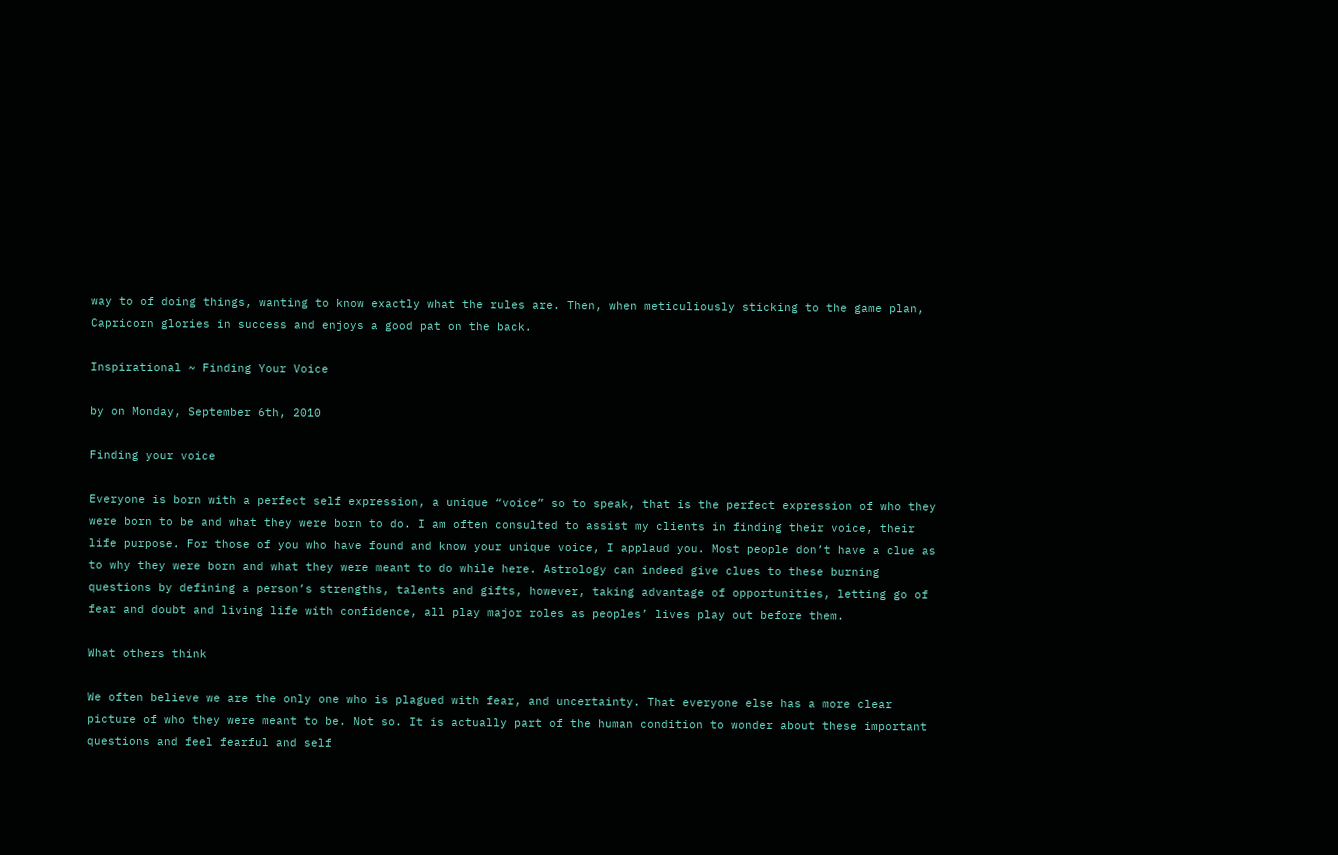way to of doing things, wanting to know exactly what the rules are. Then, when meticuliously sticking to the game plan, Capricorn glories in success and enjoys a good pat on the back.

Inspirational ~ Finding Your Voice

by on Monday, September 6th, 2010

Finding your voice

Everyone is born with a perfect self expression, a unique “voice” so to speak, that is the perfect expression of who they were born to be and what they were born to do. I am often consulted to assist my clients in finding their voice, their life purpose. For those of you who have found and know your unique voice, I applaud you. Most people don’t have a clue as to why they were born and what they were meant to do while here. Astrology can indeed give clues to these burning questions by defining a person’s strengths, talents and gifts, however, taking advantage of opportunities, letting go of fear and doubt and living life with confidence, all play major roles as peoples’ lives play out before them.

What others think

We often believe we are the only one who is plagued with fear, and uncertainty. That everyone else has a more clear picture of who they were meant to be. Not so. It is actually part of the human condition to wonder about these important questions and feel fearful and self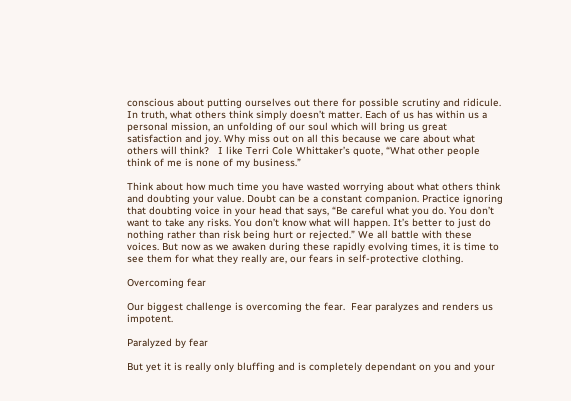conscious about putting ourselves out there for possible scrutiny and ridicule.  In truth, what others think simply doesn’t matter. Each of us has within us a personal mission, an unfolding of our soul which will bring us great satisfaction and joy. Why miss out on all this because we care about what others will think?   I like Terri Cole Whittaker’s quote, “What other people think of me is none of my business.”

Think about how much time you have wasted worrying about what others think and doubting your value. Doubt can be a constant companion. Practice ignoring that doubting voice in your head that says, “Be careful what you do. You don’t want to take any risks. You don’t know what will happen. It’s better to just do nothing rather than risk being hurt or rejected.” We all battle with these voices. But now as we awaken during these rapidly evolving times, it is time to see them for what they really are, our fears in self-protective clothing.

Overcoming fear

Our biggest challenge is overcoming the fear.  Fear paralyzes and renders us impotent.

Paralyzed by fear

But yet it is really only bluffing and is completely dependant on you and your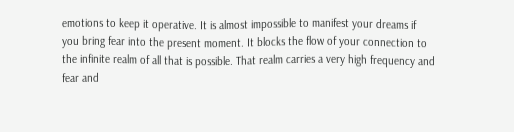emotions to keep it operative. It is almost impossible to manifest your dreams if you bring fear into the present moment. It blocks the flow of your connection to the infinite realm of all that is possible. That realm carries a very high frequency and fear and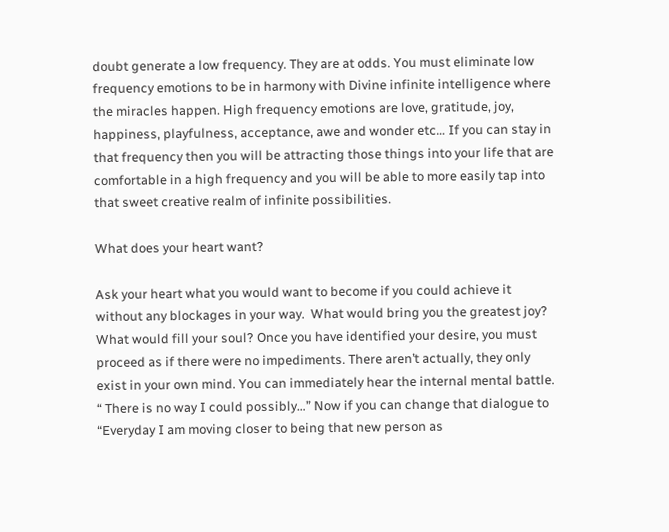doubt generate a low frequency. They are at odds. You must eliminate low frequency emotions to be in harmony with Divine infinite intelligence where the miracles happen. High frequency emotions are love, gratitude, joy, happiness, playfulness, acceptance, awe and wonder etc… If you can stay in that frequency then you will be attracting those things into your life that are comfortable in a high frequency and you will be able to more easily tap into that sweet creative realm of infinite possibilities.

What does your heart want?

Ask your heart what you would want to become if you could achieve it without any blockages in your way.  What would bring you the greatest joy? What would fill your soul? Once you have identified your desire, you must proceed as if there were no impediments. There aren’t actually, they only exist in your own mind. You can immediately hear the internal mental battle. “ There is no way I could possibly…” Now if you can change that dialogue to “Everyday I am moving closer to being that new person as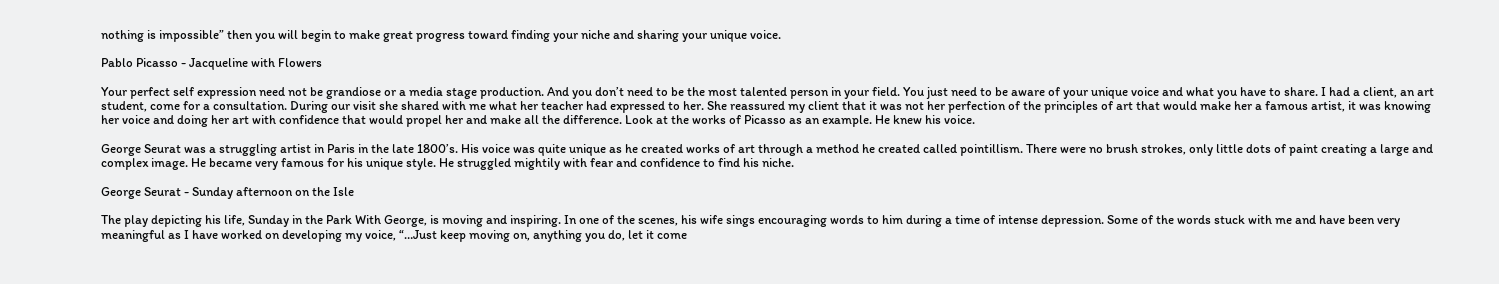nothing is impossible” then you will begin to make great progress toward finding your niche and sharing your unique voice.

Pablo Picasso - Jacqueline with Flowers

Your perfect self expression need not be grandiose or a media stage production. And you don’t need to be the most talented person in your field. You just need to be aware of your unique voice and what you have to share. I had a client, an art student, come for a consultation. During our visit she shared with me what her teacher had expressed to her. She reassured my client that it was not her perfection of the principles of art that would make her a famous artist, it was knowing her voice and doing her art with confidence that would propel her and make all the difference. Look at the works of Picasso as an example. He knew his voice.

George Seurat was a struggling artist in Paris in the late 1800’s. His voice was quite unique as he created works of art through a method he created called pointillism. There were no brush strokes, only little dots of paint creating a large and complex image. He became very famous for his unique style. He struggled mightily with fear and confidence to find his niche.

George Seurat - Sunday afternoon on the Isle

The play depicting his life, Sunday in the Park With George, is moving and inspiring. In one of the scenes, his wife sings encouraging words to him during a time of intense depression. Some of the words stuck with me and have been very meaningful as I have worked on developing my voice, “…Just keep moving on, anything you do, let it come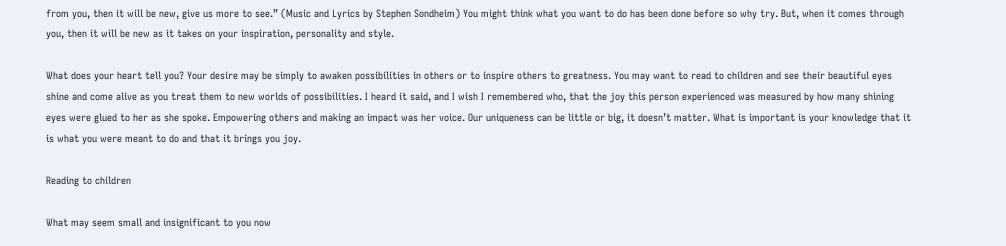from you, then it will be new, give us more to see.” (Music and Lyrics by Stephen Sondheim) You might think what you want to do has been done before so why try. But, when it comes through you, then it will be new as it takes on your inspiration, personality and style.

What does your heart tell you? Your desire may be simply to awaken possibilities in others or to inspire others to greatness. You may want to read to children and see their beautiful eyes shine and come alive as you treat them to new worlds of possibilities. I heard it said, and I wish I remembered who, that the joy this person experienced was measured by how many shining eyes were glued to her as she spoke. Empowering others and making an impact was her voice. Our uniqueness can be little or big, it doesn’t matter. What is important is your knowledge that it is what you were meant to do and that it brings you joy.

Reading to children

What may seem small and insignificant to you now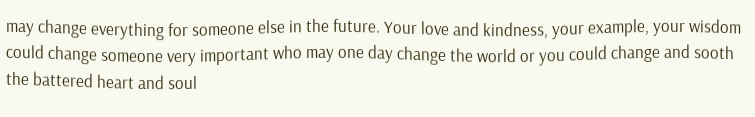may change everything for someone else in the future. Your love and kindness, your example, your wisdom could change someone very important who may one day change the world or you could change and sooth the battered heart and soul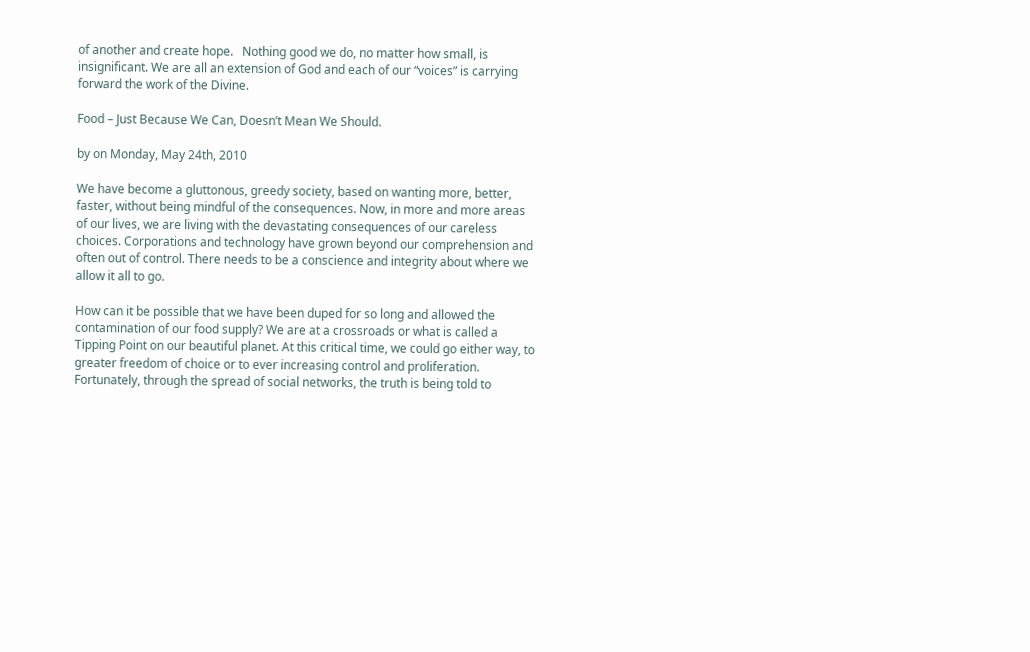of another and create hope.   Nothing good we do, no matter how small, is insignificant. We are all an extension of God and each of our “voices” is carrying forward the work of the Divine.

Food – Just Because We Can, Doesn’t Mean We Should.

by on Monday, May 24th, 2010

We have become a gluttonous, greedy society, based on wanting more, better, faster, without being mindful of the consequences. Now, in more and more areas of our lives, we are living with the devastating consequences of our careless choices. Corporations and technology have grown beyond our comprehension and often out of control. There needs to be a conscience and integrity about where we allow it all to go.

How can it be possible that we have been duped for so long and allowed the contamination of our food supply? We are at a crossroads or what is called a Tipping Point on our beautiful planet. At this critical time, we could go either way, to greater freedom of choice or to ever increasing control and proliferation. Fortunately, through the spread of social networks, the truth is being told to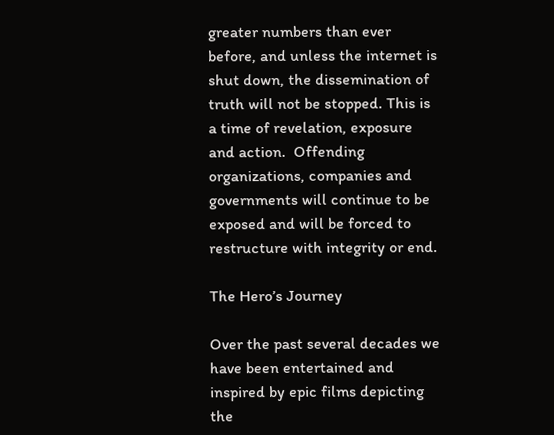greater numbers than ever before, and unless the internet is shut down, the dissemination of truth will not be stopped. This is a time of revelation, exposure and action.  Offending organizations, companies and governments will continue to be exposed and will be forced to restructure with integrity or end.

The Hero’s Journey

Over the past several decades we have been entertained and inspired by epic films depicting the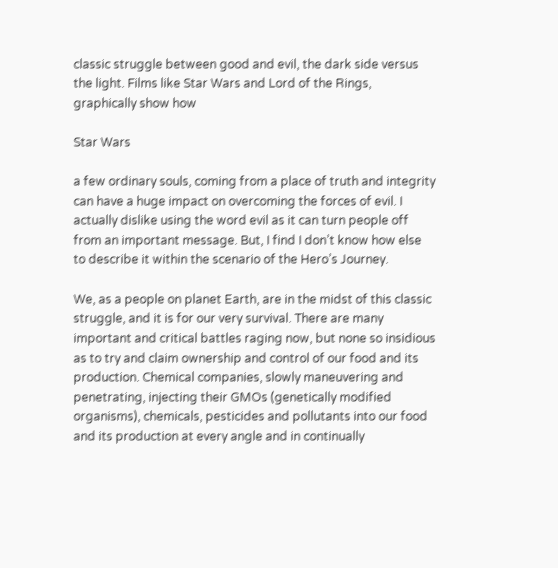classic struggle between good and evil, the dark side versus the light. Films like Star Wars and Lord of the Rings, graphically show how

Star Wars

a few ordinary souls, coming from a place of truth and integrity can have a huge impact on overcoming the forces of evil. I actually dislike using the word evil as it can turn people off from an important message. But, I find I don’t know how else to describe it within the scenario of the Hero’s Journey.

We, as a people on planet Earth, are in the midst of this classic struggle, and it is for our very survival. There are many important and critical battles raging now, but none so insidious as to try and claim ownership and control of our food and its production. Chemical companies, slowly maneuvering and penetrating, injecting their GMOs (genetically modified organisms), chemicals, pesticides and pollutants into our food and its production at every angle and in continually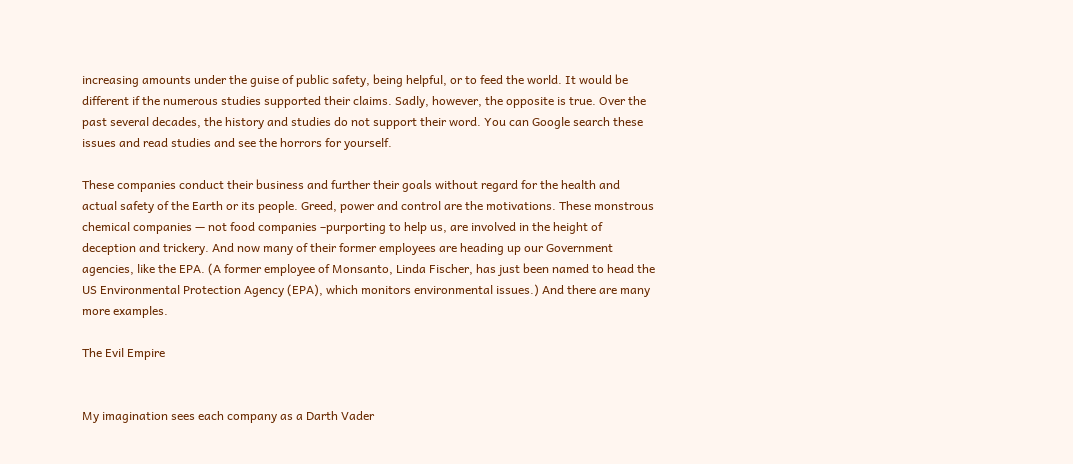increasing amounts under the guise of public safety, being helpful, or to feed the world. It would be different if the numerous studies supported their claims. Sadly, however, the opposite is true. Over the past several decades, the history and studies do not support their word. You can Google search these issues and read studies and see the horrors for yourself.

These companies conduct their business and further their goals without regard for the health and actual safety of the Earth or its people. Greed, power and control are the motivations. These monstrous chemical companies — not food companies –purporting to help us, are involved in the height of deception and trickery. And now many of their former employees are heading up our Government agencies, like the EPA. (A former employee of Monsanto, Linda Fischer, has just been named to head the US Environmental Protection Agency (EPA), which monitors environmental issues.) And there are many more examples.

The Evil Empire


My imagination sees each company as a Darth Vader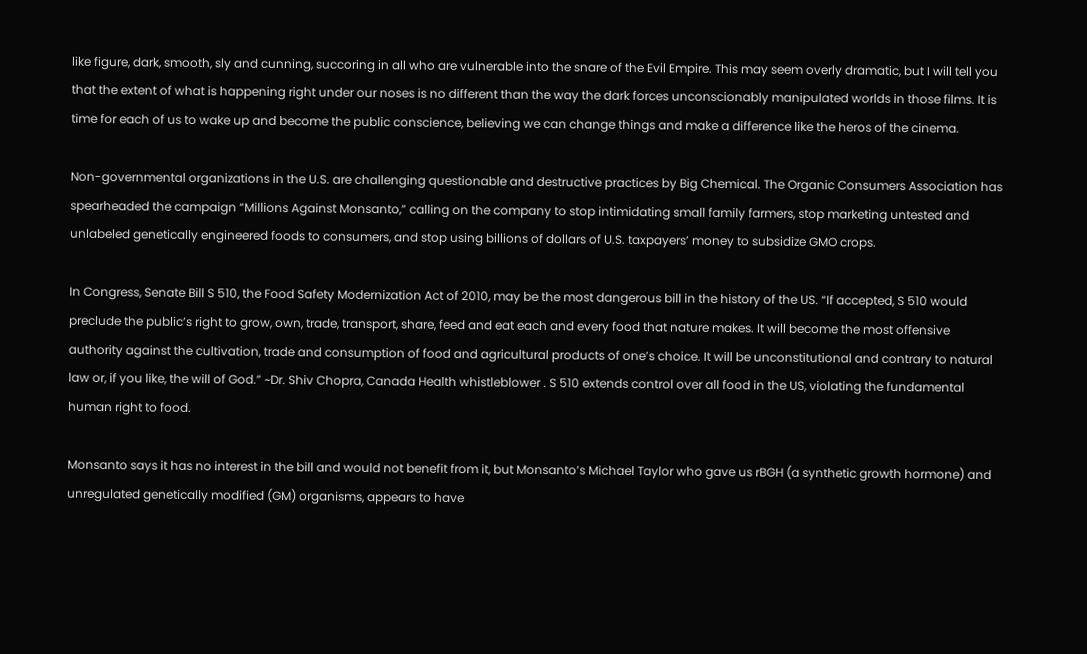like figure, dark, smooth, sly and cunning, succoring in all who are vulnerable into the snare of the Evil Empire. This may seem overly dramatic, but I will tell you that the extent of what is happening right under our noses is no different than the way the dark forces unconscionably manipulated worlds in those films. It is time for each of us to wake up and become the public conscience, believing we can change things and make a difference like the heros of the cinema.

Non-governmental organizations in the U.S. are challenging questionable and destructive practices by Big Chemical. The Organic Consumers Association has spearheaded the campaign “Millions Against Monsanto,” calling on the company to stop intimidating small family farmers, stop marketing untested and unlabeled genetically engineered foods to consumers, and stop using billions of dollars of U.S. taxpayers’ money to subsidize GMO crops.

In Congress, Senate Bill S 510, the Food Safety Modernization Act of 2010, may be the most dangerous bill in the history of the US. “If accepted, S 510 would preclude the public’s right to grow, own, trade, transport, share, feed and eat each and every food that nature makes. It will become the most offensive authority against the cultivation, trade and consumption of food and agricultural products of one’s choice. It will be unconstitutional and contrary to natural law or, if you like, the will of God.” ~Dr. Shiv Chopra, Canada Health whistleblower . S 510 extends control over all food in the US, violating the fundamental human right to food.

Monsanto says it has no interest in the bill and would not benefit from it, but Monsanto’s Michael Taylor who gave us rBGH (a synthetic growth hormone) and unregulated genetically modified (GM) organisms, appears to have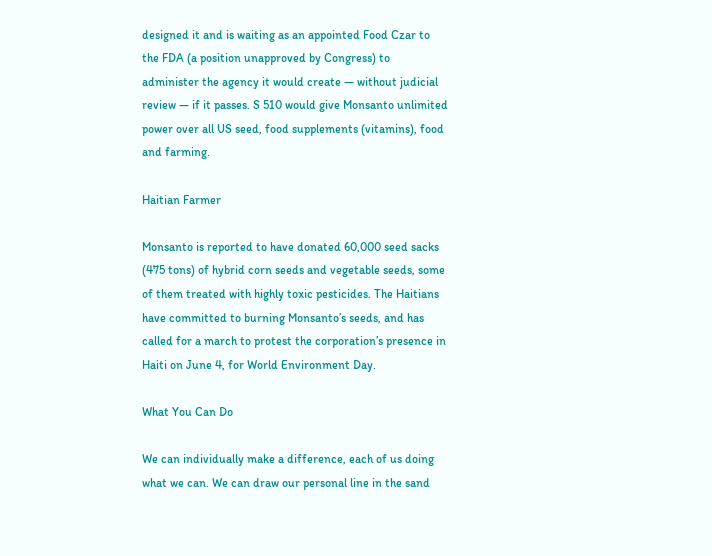designed it and is waiting as an appointed Food Czar to the FDA (a position unapproved by Congress) to administer the agency it would create — without judicial review — if it passes. S 510 would give Monsanto unlimited power over all US seed, food supplements (vitamins), food and farming.

Haitian Farmer

Monsanto is reported to have donated 60,000 seed sacks (475 tons) of hybrid corn seeds and vegetable seeds, some of them treated with highly toxic pesticides. The Haitians have committed to burning Monsanto’s seeds, and has called for a march to protest the corporation’s presence in Haiti on June 4, for World Environment Day.

What You Can Do

We can individually make a difference, each of us doing what we can. We can draw our personal line in the sand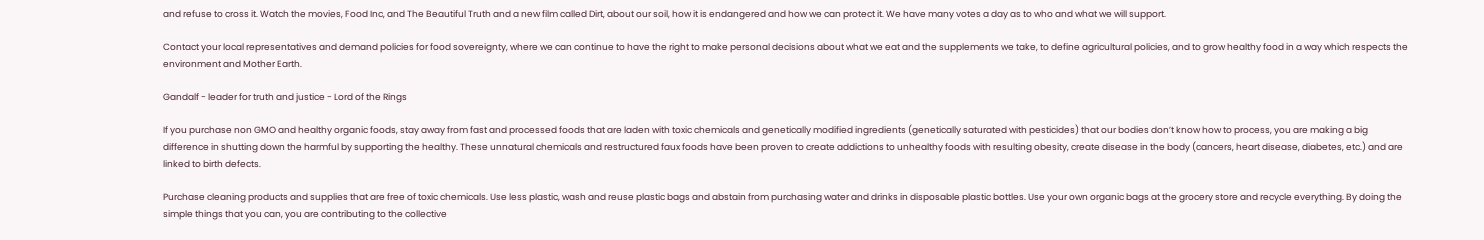and refuse to cross it. Watch the movies, Food Inc, and The Beautiful Truth and a new film called Dirt, about our soil, how it is endangered and how we can protect it. We have many votes a day as to who and what we will support.

Contact your local representatives and demand policies for food sovereignty, where we can continue to have the right to make personal decisions about what we eat and the supplements we take, to define agricultural policies, and to grow healthy food in a way which respects the environment and Mother Earth.

Gandalf - leader for truth and justice - Lord of the Rings

If you purchase non GMO and healthy organic foods, stay away from fast and processed foods that are laden with toxic chemicals and genetically modified ingredients (genetically saturated with pesticides) that our bodies don’t know how to process, you are making a big difference in shutting down the harmful by supporting the healthy. These unnatural chemicals and restructured faux foods have been proven to create addictions to unhealthy foods with resulting obesity, create disease in the body (cancers, heart disease, diabetes, etc.) and are linked to birth defects.

Purchase cleaning products and supplies that are free of toxic chemicals. Use less plastic, wash and reuse plastic bags and abstain from purchasing water and drinks in disposable plastic bottles. Use your own organic bags at the grocery store and recycle everything. By doing the simple things that you can, you are contributing to the collective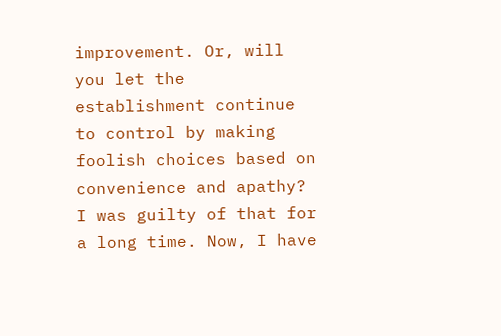improvement. Or, will you let the establishment continue to control by making foolish choices based on convenience and apathy? I was guilty of that for a long time. Now, I have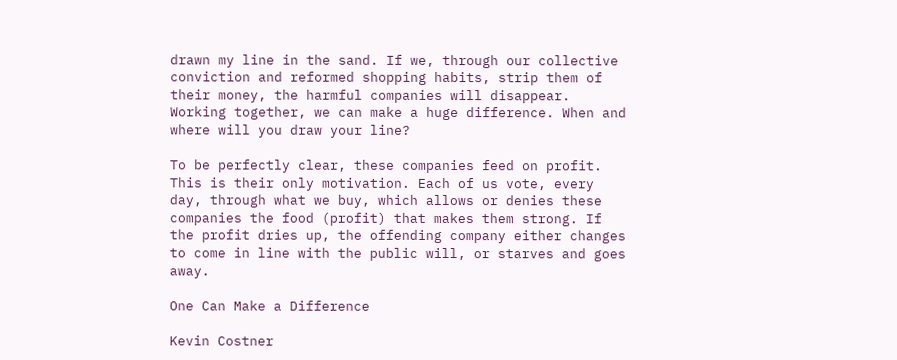drawn my line in the sand. If we, through our collective conviction and reformed shopping habits, strip them of their money, the harmful companies will disappear. Working together, we can make a huge difference. When and where will you draw your line?

To be perfectly clear, these companies feed on profit. This is their only motivation. Each of us vote, every day, through what we buy, which allows or denies these companies the food (profit) that makes them strong. If the profit dries up, the offending company either changes to come in line with the public will, or starves and goes away.

One Can Make a Difference

Kevin Costner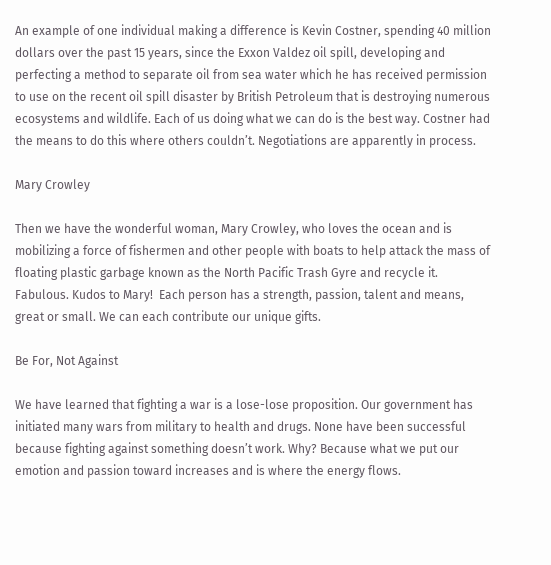An example of one individual making a difference is Kevin Costner, spending 40 million dollars over the past 15 years, since the Exxon Valdez oil spill, developing and perfecting a method to separate oil from sea water which he has received permission to use on the recent oil spill disaster by British Petroleum that is destroying numerous ecosystems and wildlife. Each of us doing what we can do is the best way. Costner had the means to do this where others couldn’t. Negotiations are apparently in process.

Mary Crowley

Then we have the wonderful woman, Mary Crowley, who loves the ocean and is mobilizing a force of fishermen and other people with boats to help attack the mass of floating plastic garbage known as the North Pacific Trash Gyre and recycle it. Fabulous. Kudos to Mary!  Each person has a strength, passion, talent and means, great or small. We can each contribute our unique gifts.

Be For, Not Against

We have learned that fighting a war is a lose-lose proposition. Our government has initiated many wars from military to health and drugs. None have been successful because fighting against something doesn’t work. Why? Because what we put our emotion and passion toward increases and is where the energy flows.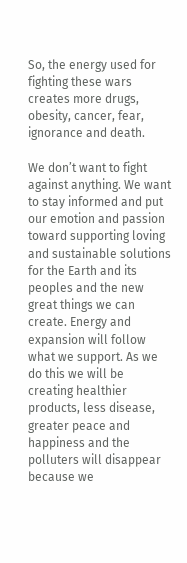So, the energy used for fighting these wars creates more drugs, obesity, cancer, fear, ignorance and death.

We don’t want to fight against anything. We want to stay informed and put our emotion and passion toward supporting loving and sustainable solutions for the Earth and its peoples and the new great things we can create. Energy and expansion will follow what we support. As we do this we will be creating healthier products, less disease, greater peace and happiness and the polluters will disappear because we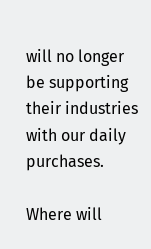will no longer be supporting their industries with our daily purchases.

Where will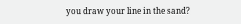you draw your line in the sand?